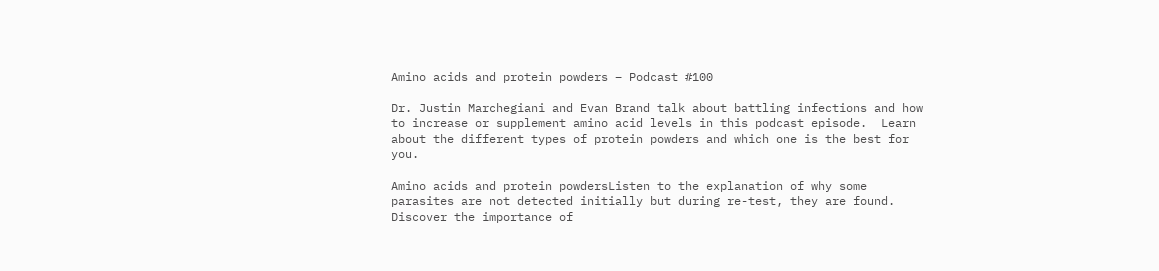Amino acids and protein powders – Podcast #100

Dr. Justin Marchegiani and Evan Brand talk about battling infections and how to increase or supplement amino acid levels in this podcast episode.  Learn about the different types of protein powders and which one is the best for you.

Amino acids and protein powdersListen to the explanation of why some parasites are not detected initially but during re-test, they are found. Discover the importance of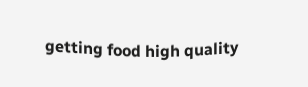getting food high quality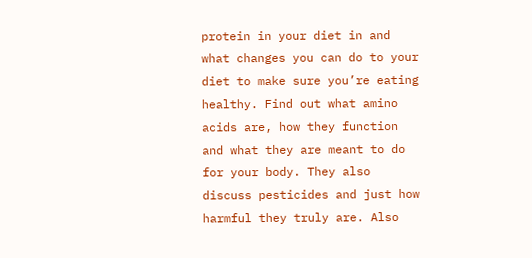protein in your diet in and what changes you can do to your diet to make sure you’re eating healthy. Find out what amino acids are, how they function and what they are meant to do for your body. They also discuss pesticides and just how harmful they truly are. Also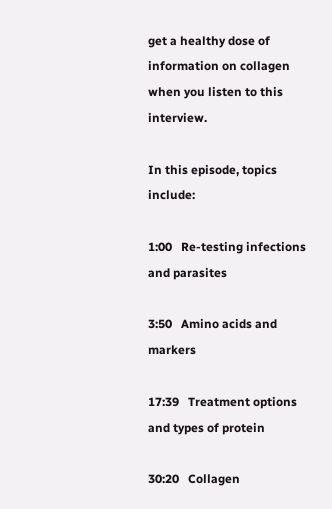get a healthy dose of information on collagen when you listen to this interview.

In this episode, topics include:

1:00   Re-testing infections and parasites

3:50   Amino acids and markers

17:39   Treatment options and types of protein

30:20   Collagen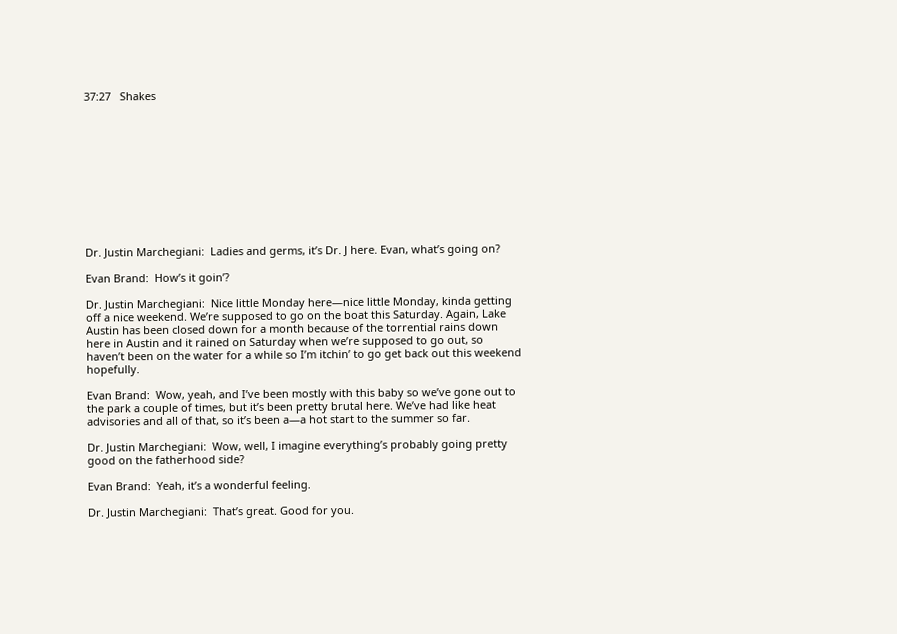37:27   Shakes











Dr. Justin Marchegiani:  Ladies and germs, it’s Dr. J here. Evan, what’s going on?

Evan Brand:  How’s it goin’?

Dr. Justin Marchegiani:  Nice little Monday here—nice little Monday, kinda getting off a nice weekend. We’re supposed to go on the boat this Saturday. Again, Lake Austin has been closed down for a month because of the torrential rains down here in Austin and it rained on Saturday when we’re supposed to go out, so haven’t been on the water for a while so I’m itchin’ to go get back out this weekend hopefully.

Evan Brand:  Wow, yeah, and I’ve been mostly with this baby so we’ve gone out to the park a couple of times, but it’s been pretty brutal here. We’ve had like heat advisories and all of that, so it’s been a—a hot start to the summer so far.

Dr. Justin Marchegiani:  Wow, well, I imagine everything’s probably going pretty good on the fatherhood side?

Evan Brand:  Yeah, it’s a wonderful feeling.

Dr. Justin Marchegiani:  That’s great. Good for you.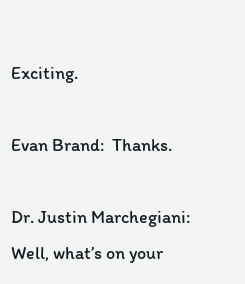Exciting.

Evan Brand:  Thanks.

Dr. Justin Marchegiani:  Well, what’s on your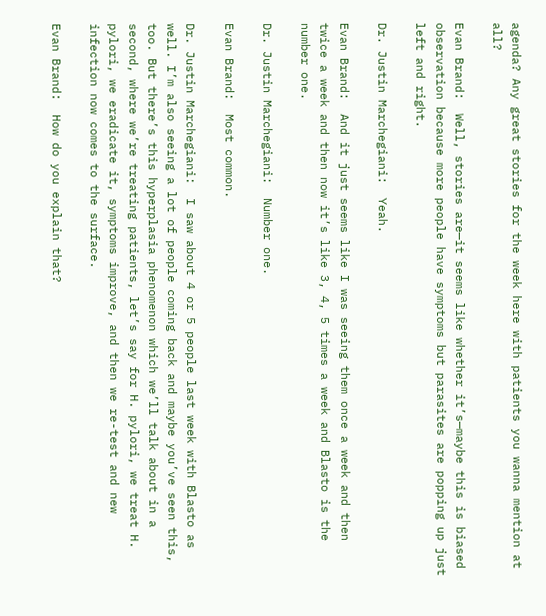agenda? Any great stories for the week here with patients you wanna mention at all?

Evan Brand:  Well, stories are—it seems like whether it’s—maybe this is biased observation because more people have symptoms but parasites are popping up just left and right.

Dr. Justin Marchegiani:  Yeah.

Evan Brand:  And it just seems like I was seeing them once a week and then twice a week and then now it’s like 3, 4, 5 times a week and Blasto is the number one.

Dr. Justin Marchegiani:  Number one.

Evan Brand:  Most common.

Dr. Justin Marchegiani:  I saw about 4 or 5 people last week with Blasto as well. I’m also seeing a lot of people coming back and maybe you’ve seen this, too. But there’s this hyperplasia phenomenon which we’ll talk about in a second, where we’re treating patients, let’s say for H. pylori, we treat H. pylori, we eradicate it, symptoms improve, and then we re-test and new infection now comes to the surface.

Evan Brand:  How do you explain that?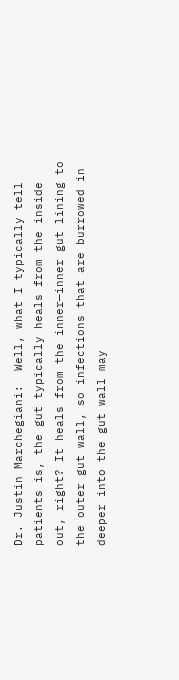Dr. Justin Marchegiani:  Well, what I typically tell patients is, the gut typically heals from the inside out, right? It heals from the inner—inner gut lining to the outer gut wall, so infections that are burrowed in deeper into the gut wall may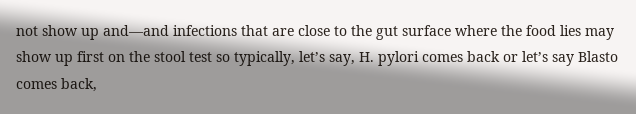not show up and—and infections that are close to the gut surface where the food lies may show up first on the stool test so typically, let’s say, H. pylori comes back or let’s say Blasto comes back,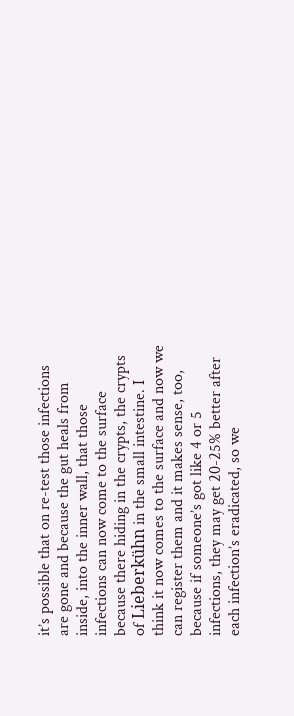it’s possible that on re-test those infections are gone and because the gut heals from inside, into the inner wall, that those infections can now come to the surface because there hiding in the crypts, the crypts of Lieberkühn in the small intestine. I think it now comes to the surface and now we can register them and it makes sense, too, because if someone’s got like 4 or 5 infections, they may get 20-25% better after each infection’s eradicated, so we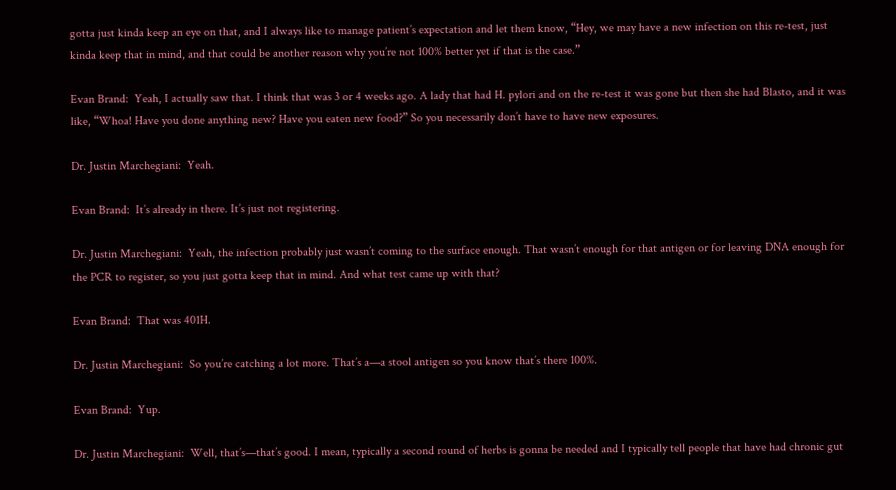gotta just kinda keep an eye on that, and I always like to manage patient’s expectation and let them know, “Hey, we may have a new infection on this re-test, just kinda keep that in mind, and that could be another reason why you’re not 100% better yet if that is the case.”

Evan Brand:  Yeah, I actually saw that. I think that was 3 or 4 weeks ago. A lady that had H. pylori and on the re-test it was gone but then she had Blasto, and it was like, “Whoa! Have you done anything new? Have you eaten new food?” So you necessarily don’t have to have new exposures.

Dr. Justin Marchegiani:  Yeah.

Evan Brand:  It’s already in there. It’s just not registering.

Dr. Justin Marchegiani:  Yeah, the infection probably just wasn’t coming to the surface enough. That wasn’t enough for that antigen or for leaving DNA enough for the PCR to register, so you just gotta keep that in mind. And what test came up with that?

Evan Brand:  That was 401H.

Dr. Justin Marchegiani:  So you’re catching a lot more. That’s a—a stool antigen so you know that’s there 100%.

Evan Brand:  Yup.

Dr. Justin Marchegiani:  Well, that’s—that’s good. I mean, typically a second round of herbs is gonna be needed and I typically tell people that have had chronic gut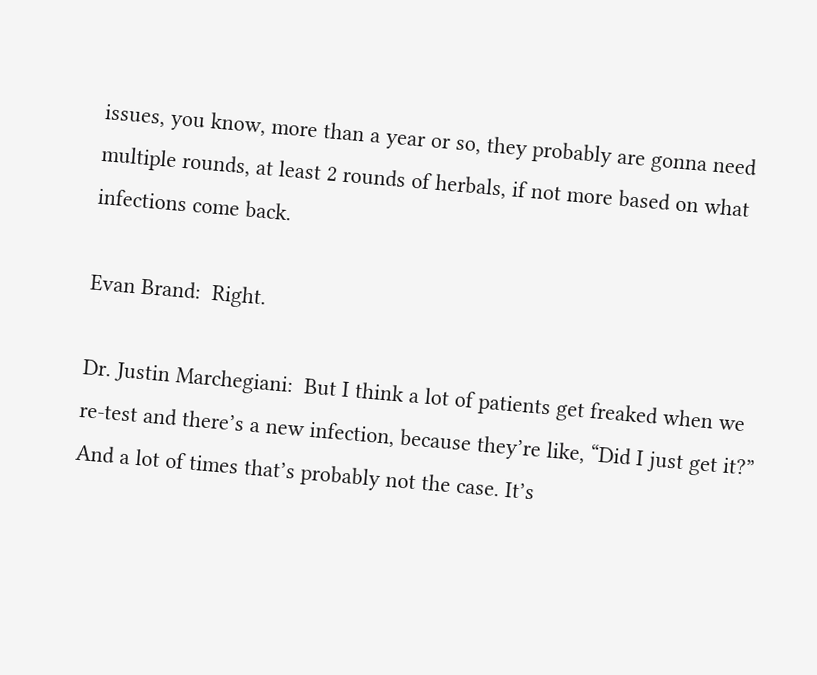issues, you know, more than a year or so, they probably are gonna need multiple rounds, at least 2 rounds of herbals, if not more based on what infections come back.

Evan Brand:  Right.

Dr. Justin Marchegiani:  But I think a lot of patients get freaked when we re-test and there’s a new infection, because they’re like, “Did I just get it?” And a lot of times that’s probably not the case. It’s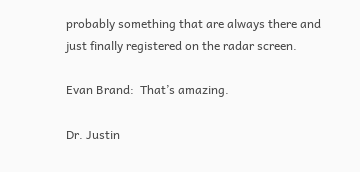probably something that are always there and just finally registered on the radar screen.

Evan Brand:  That’s amazing.

Dr. Justin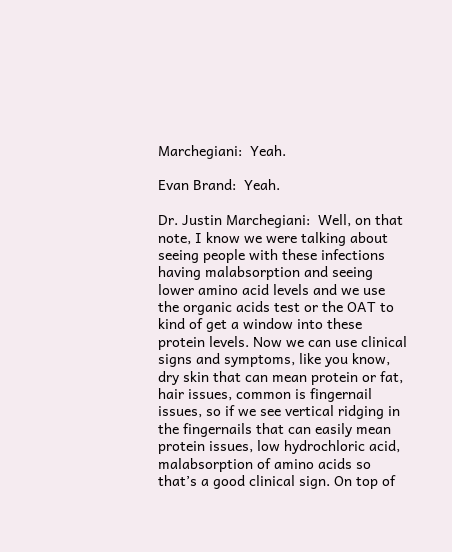Marchegiani:  Yeah.

Evan Brand:  Yeah.

Dr. Justin Marchegiani:  Well, on that note, I know we were talking about seeing people with these infections having malabsorption and seeing lower amino acid levels and we use the organic acids test or the OAT to kind of get a window into these protein levels. Now we can use clinical signs and symptoms, like you know, dry skin that can mean protein or fat, hair issues, common is fingernail issues, so if we see vertical ridging in the fingernails that can easily mean protein issues, low hydrochloric acid, malabsorption of amino acids so that’s a good clinical sign. On top of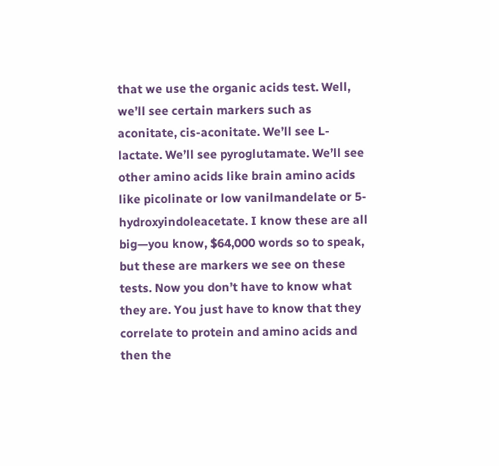that we use the organic acids test. Well, we’ll see certain markers such as aconitate, cis-aconitate. We’ll see L-lactate. We’ll see pyroglutamate. We’ll see other amino acids like brain amino acids like picolinate or low vanilmandelate or 5-hydroxyindoleacetate. I know these are all big—you know, $64,000 words so to speak, but these are markers we see on these tests. Now you don’t have to know what they are. You just have to know that they correlate to protein and amino acids and then the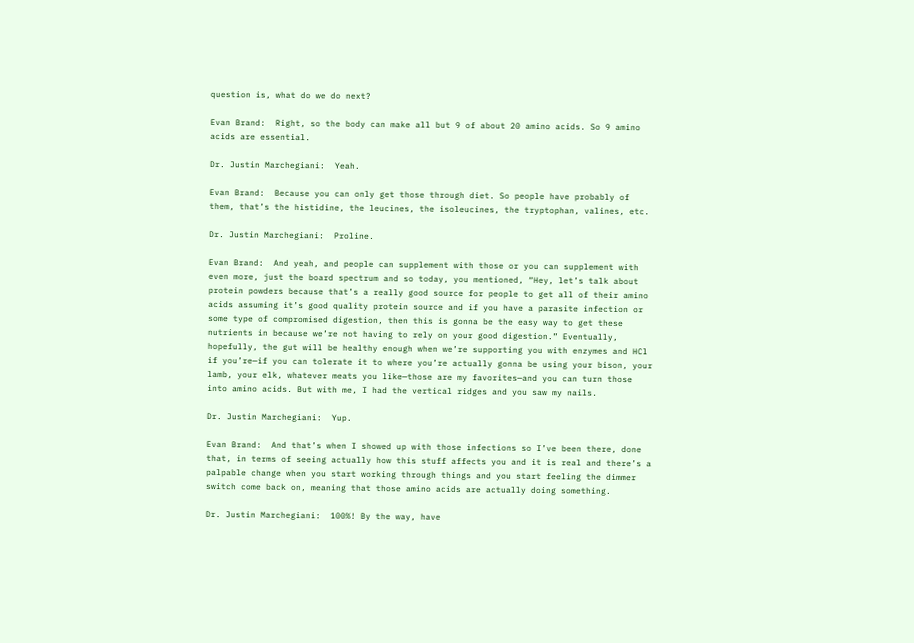question is, what do we do next?

Evan Brand:  Right, so the body can make all but 9 of about 20 amino acids. So 9 amino acids are essential.

Dr. Justin Marchegiani:  Yeah.

Evan Brand:  Because you can only get those through diet. So people have probably of them, that’s the histidine, the leucines, the isoleucines, the tryptophan, valines, etc.

Dr. Justin Marchegiani:  Proline.

Evan Brand:  And yeah, and people can supplement with those or you can supplement with even more, just the board spectrum and so today, you mentioned, “Hey, let’s talk about protein powders because that’s a really good source for people to get all of their amino acids assuming it’s good quality protein source and if you have a parasite infection or some type of compromised digestion, then this is gonna be the easy way to get these nutrients in because we’re not having to rely on your good digestion.” Eventually, hopefully, the gut will be healthy enough when we’re supporting you with enzymes and HCl if you’re—if you can tolerate it to where you’re actually gonna be using your bison, your lamb, your elk, whatever meats you like—those are my favorites—and you can turn those into amino acids. But with me, I had the vertical ridges and you saw my nails.

Dr. Justin Marchegiani:  Yup.

Evan Brand:  And that’s when I showed up with those infections so I’ve been there, done that, in terms of seeing actually how this stuff affects you and it is real and there’s a palpable change when you start working through things and you start feeling the dimmer switch come back on, meaning that those amino acids are actually doing something.

Dr. Justin Marchegiani:  100%! By the way, have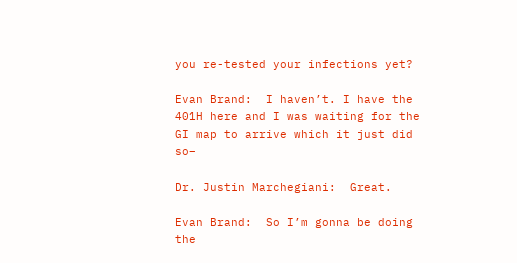you re-tested your infections yet?

Evan Brand:  I haven’t. I have the 401H here and I was waiting for the GI map to arrive which it just did so–

Dr. Justin Marchegiani:  Great.

Evan Brand:  So I’m gonna be doing the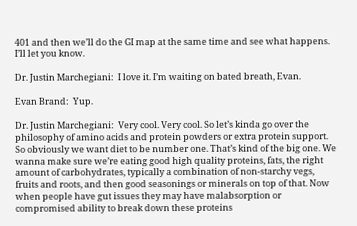401 and then we’ll do the GI map at the same time and see what happens. I’ll let you know.

Dr. Justin Marchegiani:  I love it. I’m waiting on bated breath, Evan.

Evan Brand:  Yup.

Dr. Justin Marchegiani:  Very cool. Very cool. So let’s kinda go over the philosophy of amino acids and protein powders or extra protein support. So obviously we want diet to be number one. That’s kind of the big one. We wanna make sure we’re eating good high quality proteins, fats, the right amount of carbohydrates, typically a combination of non-starchy vegs, fruits and roots, and then good seasonings or minerals on top of that. Now when people have gut issues they may have malabsorption or compromised ability to break down these proteins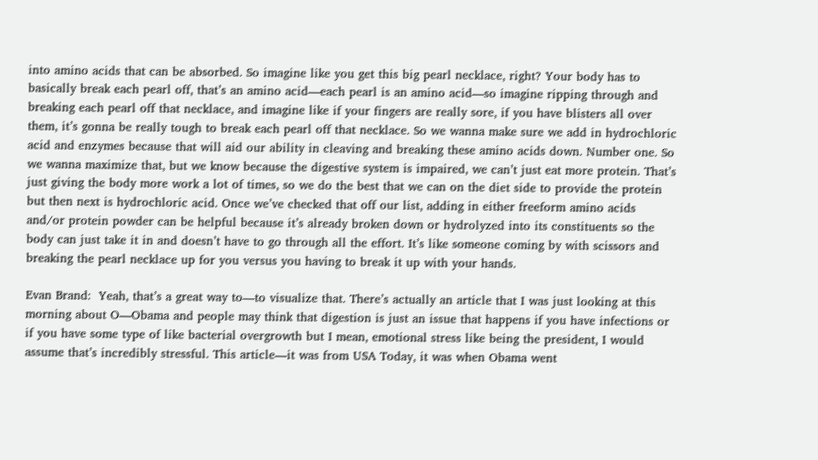into amino acids that can be absorbed. So imagine like you get this big pearl necklace, right? Your body has to basically break each pearl off, that’s an amino acid—each pearl is an amino acid—so imagine ripping through and breaking each pearl off that necklace, and imagine like if your fingers are really sore, if you have blisters all over them, it’s gonna be really tough to break each pearl off that necklace. So we wanna make sure we add in hydrochloric acid and enzymes because that will aid our ability in cleaving and breaking these amino acids down. Number one. So we wanna maximize that, but we know because the digestive system is impaired, we can’t just eat more protein. That’s just giving the body more work a lot of times, so we do the best that we can on the diet side to provide the protein but then next is hydrochloric acid. Once we’ve checked that off our list, adding in either freeform amino acids and/or protein powder can be helpful because it’s already broken down or hydrolyzed into its constituents so the body can just take it in and doesn’t have to go through all the effort. It’s like someone coming by with scissors and breaking the pearl necklace up for you versus you having to break it up with your hands.

Evan Brand:  Yeah, that’s a great way to—to visualize that. There’s actually an article that I was just looking at this morning about O—Obama and people may think that digestion is just an issue that happens if you have infections or if you have some type of like bacterial overgrowth but I mean, emotional stress like being the president, I would assume that’s incredibly stressful. This article—it was from USA Today, it was when Obama went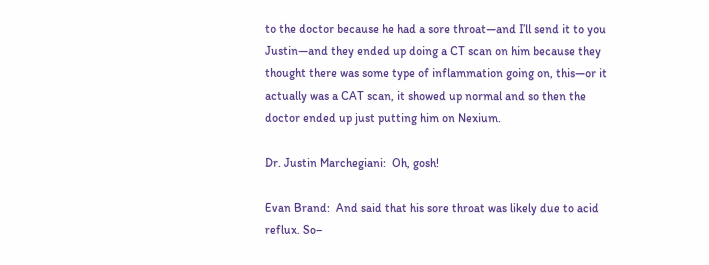to the doctor because he had a sore throat—and I’ll send it to you Justin—and they ended up doing a CT scan on him because they thought there was some type of inflammation going on, this—or it actually was a CAT scan, it showed up normal and so then the doctor ended up just putting him on Nexium.

Dr. Justin Marchegiani:  Oh, gosh!

Evan Brand:  And said that his sore throat was likely due to acid reflux. So–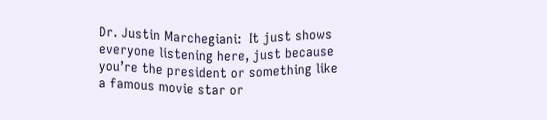Dr. Justin Marchegiani:  It just shows everyone listening here, just because you’re the president or something like a famous movie star or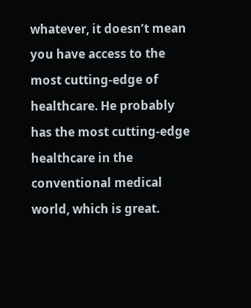whatever, it doesn’t mean you have access to the most cutting-edge of healthcare. He probably has the most cutting-edge healthcare in the conventional medical world, which is great.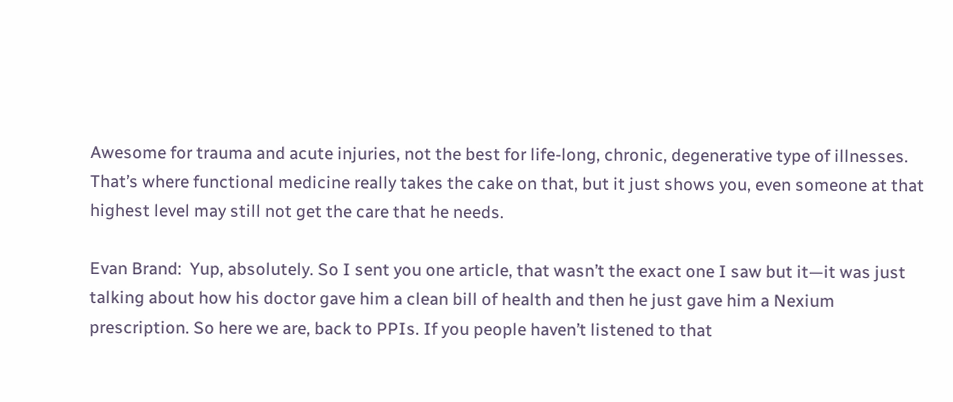Awesome for trauma and acute injuries, not the best for life-long, chronic, degenerative type of illnesses. That’s where functional medicine really takes the cake on that, but it just shows you, even someone at that highest level may still not get the care that he needs.

Evan Brand:  Yup, absolutely. So I sent you one article, that wasn’t the exact one I saw but it—it was just talking about how his doctor gave him a clean bill of health and then he just gave him a Nexium prescription. So here we are, back to PPIs. If you people haven’t listened to that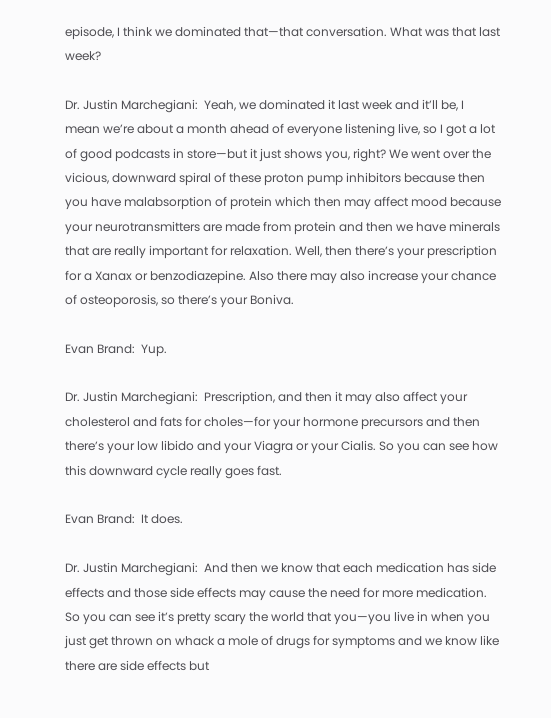episode, I think we dominated that—that conversation. What was that last week?

Dr. Justin Marchegiani:  Yeah, we dominated it last week and it’ll be, I mean we’re about a month ahead of everyone listening live, so I got a lot of good podcasts in store—but it just shows you, right? We went over the vicious, downward spiral of these proton pump inhibitors because then you have malabsorption of protein which then may affect mood because your neurotransmitters are made from protein and then we have minerals that are really important for relaxation. Well, then there’s your prescription for a Xanax or benzodiazepine. Also there may also increase your chance of osteoporosis, so there’s your Boniva.

Evan Brand:  Yup.

Dr. Justin Marchegiani:  Prescription, and then it may also affect your cholesterol and fats for choles—for your hormone precursors and then there’s your low libido and your Viagra or your Cialis. So you can see how this downward cycle really goes fast.

Evan Brand:  It does.

Dr. Justin Marchegiani:  And then we know that each medication has side effects and those side effects may cause the need for more medication. So you can see it’s pretty scary the world that you—you live in when you just get thrown on whack a mole of drugs for symptoms and we know like there are side effects but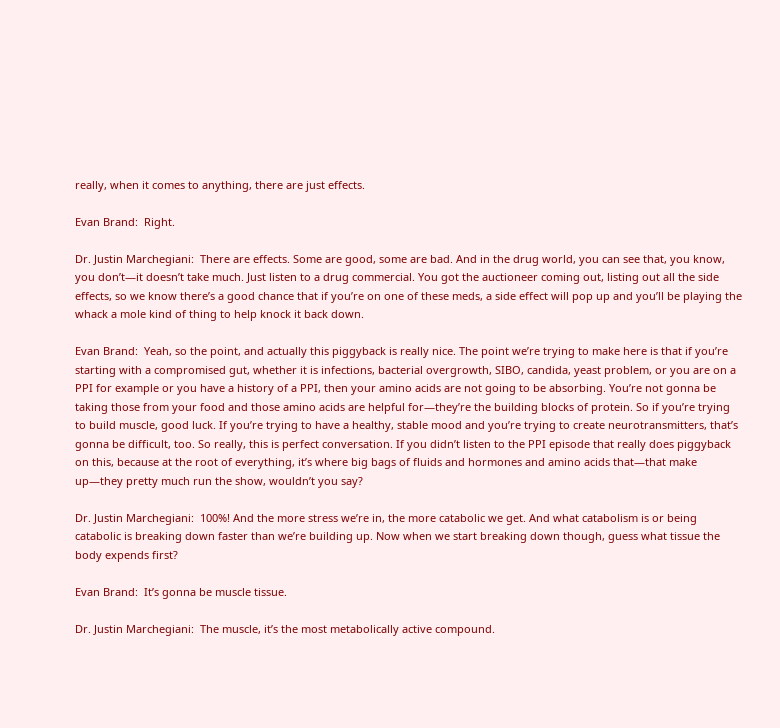really, when it comes to anything, there are just effects.

Evan Brand:  Right.

Dr. Justin Marchegiani:  There are effects. Some are good, some are bad. And in the drug world, you can see that, you know, you don’t—it doesn’t take much. Just listen to a drug commercial. You got the auctioneer coming out, listing out all the side effects, so we know there’s a good chance that if you’re on one of these meds, a side effect will pop up and you’ll be playing the whack a mole kind of thing to help knock it back down.

Evan Brand:  Yeah, so the point, and actually this piggyback is really nice. The point we’re trying to make here is that if you’re starting with a compromised gut, whether it is infections, bacterial overgrowth, SIBO, candida, yeast problem, or you are on a PPI for example or you have a history of a PPI, then your amino acids are not going to be absorbing. You’re not gonna be taking those from your food and those amino acids are helpful for—they’re the building blocks of protein. So if you’re trying to build muscle, good luck. If you’re trying to have a healthy, stable mood and you’re trying to create neurotransmitters, that’s gonna be difficult, too. So really, this is perfect conversation. If you didn’t listen to the PPI episode that really does piggyback on this, because at the root of everything, it’s where big bags of fluids and hormones and amino acids that—that make up—they pretty much run the show, wouldn’t you say?

Dr. Justin Marchegiani:  100%! And the more stress we’re in, the more catabolic we get. And what catabolism is or being catabolic is breaking down faster than we’re building up. Now when we start breaking down though, guess what tissue the body expends first?

Evan Brand:  It’s gonna be muscle tissue.

Dr. Justin Marchegiani:  The muscle, it’s the most metabolically active compound.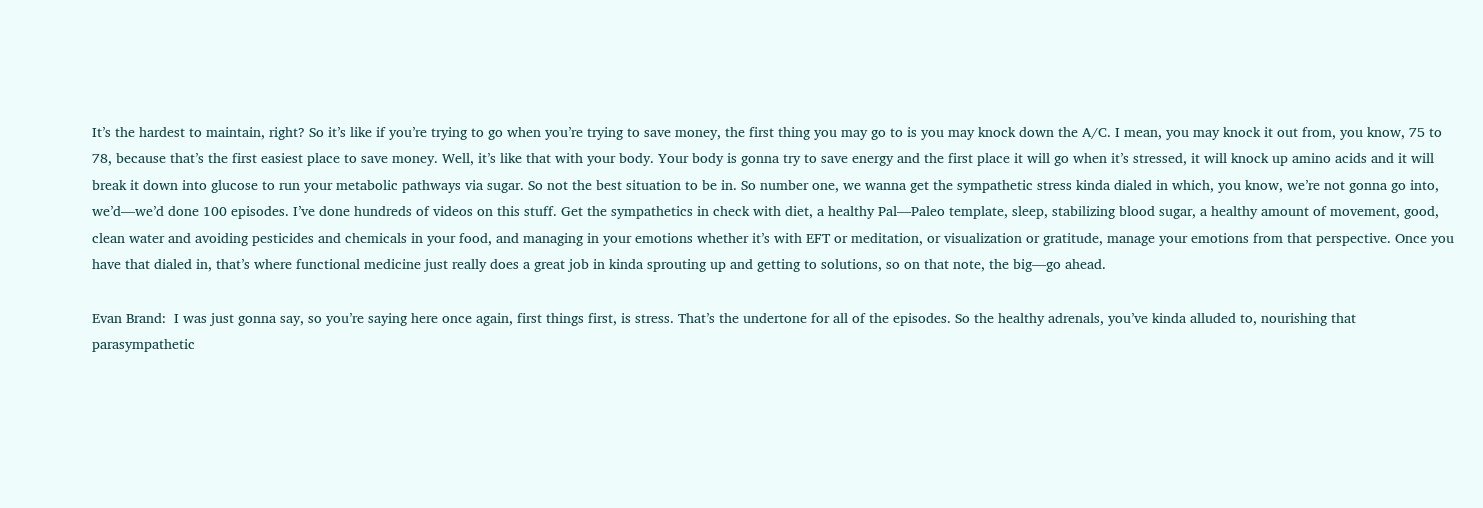It’s the hardest to maintain, right? So it’s like if you’re trying to go when you’re trying to save money, the first thing you may go to is you may knock down the A/C. I mean, you may knock it out from, you know, 75 to 78, because that’s the first easiest place to save money. Well, it’s like that with your body. Your body is gonna try to save energy and the first place it will go when it’s stressed, it will knock up amino acids and it will break it down into glucose to run your metabolic pathways via sugar. So not the best situation to be in. So number one, we wanna get the sympathetic stress kinda dialed in which, you know, we’re not gonna go into, we’d—we’d done 100 episodes. I’ve done hundreds of videos on this stuff. Get the sympathetics in check with diet, a healthy Pal—Paleo template, sleep, stabilizing blood sugar, a healthy amount of movement, good, clean water and avoiding pesticides and chemicals in your food, and managing in your emotions whether it’s with EFT or meditation, or visualization or gratitude, manage your emotions from that perspective. Once you have that dialed in, that’s where functional medicine just really does a great job in kinda sprouting up and getting to solutions, so on that note, the big—go ahead.

Evan Brand:  I was just gonna say, so you’re saying here once again, first things first, is stress. That’s the undertone for all of the episodes. So the healthy adrenals, you’ve kinda alluded to, nourishing that parasympathetic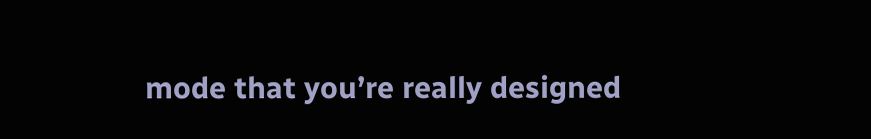mode that you’re really designed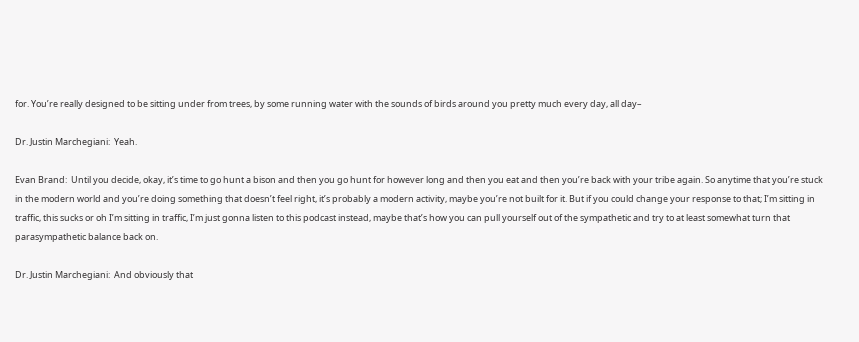for. You’re really designed to be sitting under from trees, by some running water with the sounds of birds around you pretty much every day, all day–

Dr. Justin Marchegiani:  Yeah.

Evan Brand:  Until you decide, okay, it’s time to go hunt a bison and then you go hunt for however long and then you eat and then you’re back with your tribe again. So anytime that you’re stuck in the modern world and you’re doing something that doesn’t feel right, it’s probably a modern activity, maybe you’re not built for it. But if you could change your response to that; I’m sitting in traffic, this sucks or oh I’m sitting in traffic, I’m just gonna listen to this podcast instead, maybe that’s how you can pull yourself out of the sympathetic and try to at least somewhat turn that parasympathetic balance back on.

Dr. Justin Marchegiani:  And obviously that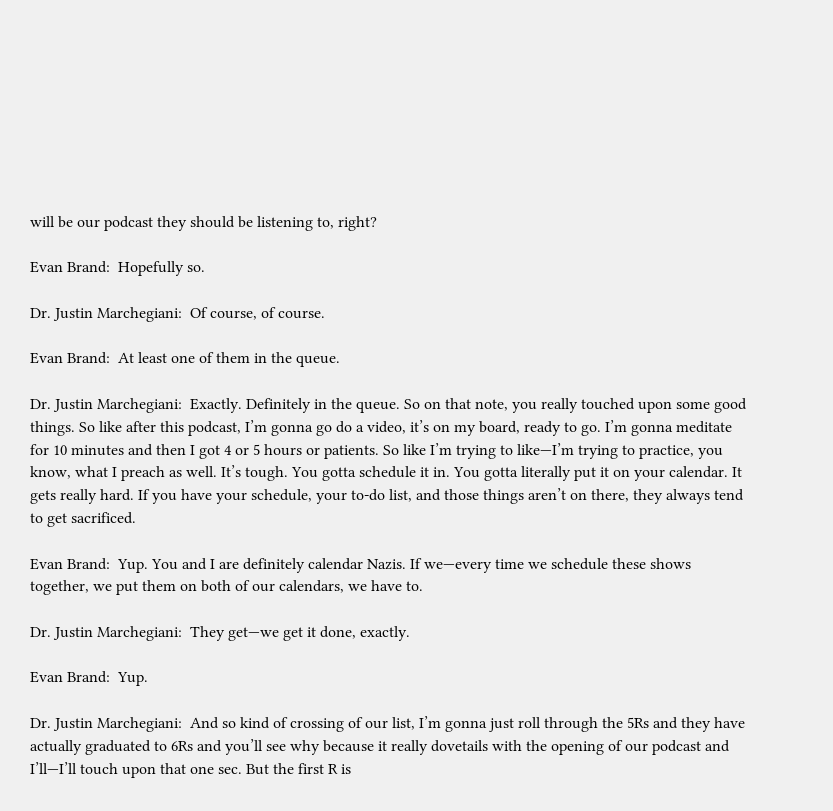will be our podcast they should be listening to, right?

Evan Brand:  Hopefully so.

Dr. Justin Marchegiani:  Of course, of course.

Evan Brand:  At least one of them in the queue.

Dr. Justin Marchegiani:  Exactly. Definitely in the queue. So on that note, you really touched upon some good things. So like after this podcast, I’m gonna go do a video, it’s on my board, ready to go. I’m gonna meditate for 10 minutes and then I got 4 or 5 hours or patients. So like I’m trying to like—I’m trying to practice, you know, what I preach as well. It’s tough. You gotta schedule it in. You gotta literally put it on your calendar. It gets really hard. If you have your schedule, your to-do list, and those things aren’t on there, they always tend to get sacrificed.

Evan Brand:  Yup. You and I are definitely calendar Nazis. If we—every time we schedule these shows together, we put them on both of our calendars, we have to.

Dr. Justin Marchegiani:  They get—we get it done, exactly.

Evan Brand:  Yup.

Dr. Justin Marchegiani:  And so kind of crossing of our list, I’m gonna just roll through the 5Rs and they have actually graduated to 6Rs and you’ll see why because it really dovetails with the opening of our podcast and I’ll—I’ll touch upon that one sec. But the first R is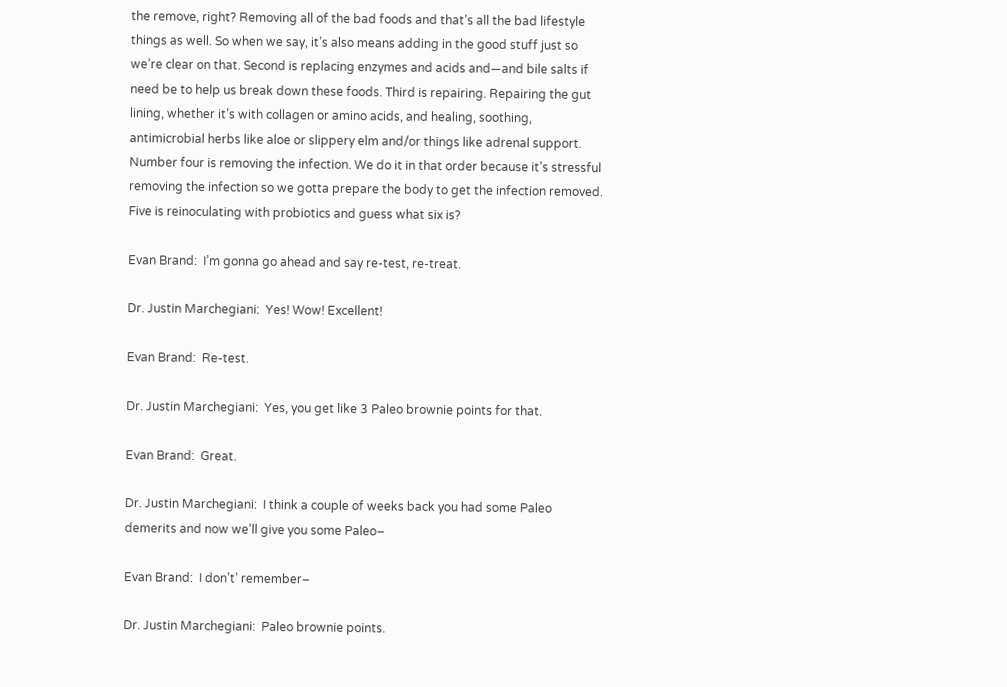the remove, right? Removing all of the bad foods and that’s all the bad lifestyle things as well. So when we say, it’s also means adding in the good stuff just so we’re clear on that. Second is replacing enzymes and acids and—and bile salts if need be to help us break down these foods. Third is repairing. Repairing the gut lining, whether it’s with collagen or amino acids, and healing, soothing, antimicrobial herbs like aloe or slippery elm and/or things like adrenal support. Number four is removing the infection. We do it in that order because it’s stressful removing the infection so we gotta prepare the body to get the infection removed. Five is reinoculating with probiotics and guess what six is?

Evan Brand:  I’m gonna go ahead and say re-test, re-treat.

Dr. Justin Marchegiani:  Yes! Wow! Excellent!

Evan Brand:  Re-test.

Dr. Justin Marchegiani:  Yes, you get like 3 Paleo brownie points for that.

Evan Brand:  Great.

Dr. Justin Marchegiani:  I think a couple of weeks back you had some Paleo demerits and now we’ll give you some Paleo–

Evan Brand:  I don’t’ remember–

Dr. Justin Marchegiani:  Paleo brownie points.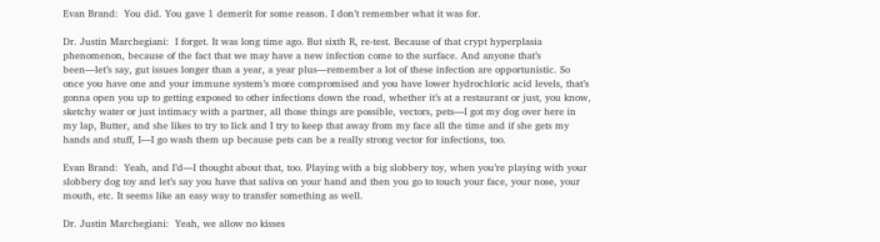Evan Brand:  You did. You gave 1 demerit for some reason. I don’t remember what it was for.

Dr. Justin Marchegiani:  I forget. It was long time ago. But sixth R, re-test. Because of that crypt hyperplasia phenomenon, because of the fact that we may have a new infection come to the surface. And anyone that’s been—let’s say, gut issues longer than a year, a year plus—remember a lot of these infection are opportunistic. So once you have one and your immune system’s more compromised and you have lower hydrochloric acid levels, that’s gonna open you up to getting exposed to other infections down the road, whether it’s at a restaurant or just, you know, sketchy water or just intimacy with a partner, all those things are possible, vectors, pets—I got my dog over here in my lap, Butter, and she likes to try to lick and I try to keep that away from my face all the time and if she gets my hands and stuff, I—I go wash them up because pets can be a really strong vector for infections, too.

Evan Brand:  Yeah, and I’d—I thought about that, too. Playing with a big slobbery toy, when you’re playing with your slobbery dog toy and let’s say you have that saliva on your hand and then you go to touch your face, your nose, your mouth, etc. It seems like an easy way to transfer something as well.

Dr. Justin Marchegiani:  Yeah, we allow no kisses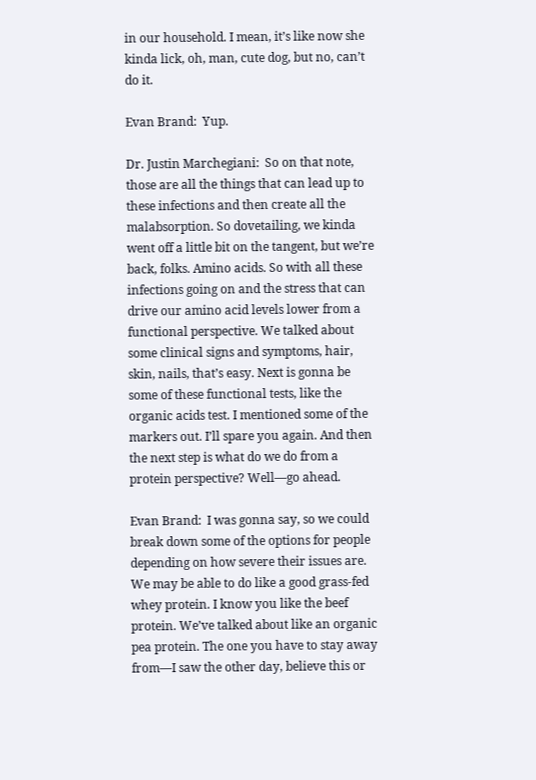in our household. I mean, it’s like now she kinda lick, oh, man, cute dog, but no, can’t do it.

Evan Brand:  Yup.

Dr. Justin Marchegiani:  So on that note, those are all the things that can lead up to these infections and then create all the malabsorption. So dovetailing, we kinda went off a little bit on the tangent, but we’re back, folks. Amino acids. So with all these infections going on and the stress that can drive our amino acid levels lower from a functional perspective. We talked about some clinical signs and symptoms, hair, skin, nails, that’s easy. Next is gonna be some of these functional tests, like the organic acids test. I mentioned some of the markers out. I’ll spare you again. And then the next step is what do we do from a protein perspective? Well—go ahead.

Evan Brand:  I was gonna say, so we could break down some of the options for people depending on how severe their issues are. We may be able to do like a good grass-fed whey protein. I know you like the beef protein. We’ve talked about like an organic pea protein. The one you have to stay away from—I saw the other day, believe this or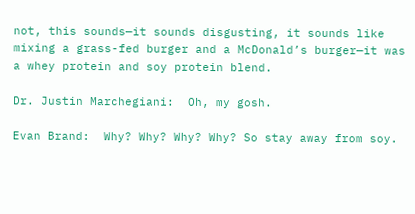not, this sounds—it sounds disgusting, it sounds like mixing a grass-fed burger and a McDonald’s burger—it was a whey protein and soy protein blend.

Dr. Justin Marchegiani:  Oh, my gosh.

Evan Brand:  Why? Why? Why? Why? So stay away from soy.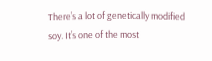There’s a lot of genetically modified soy. It’s one of the most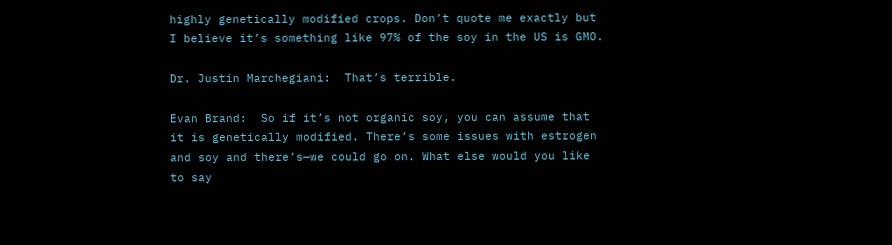highly genetically modified crops. Don’t quote me exactly but I believe it’s something like 97% of the soy in the US is GMO.

Dr. Justin Marchegiani:  That’s terrible.

Evan Brand:  So if it’s not organic soy, you can assume that it is genetically modified. There’s some issues with estrogen and soy and there’s—we could go on. What else would you like to say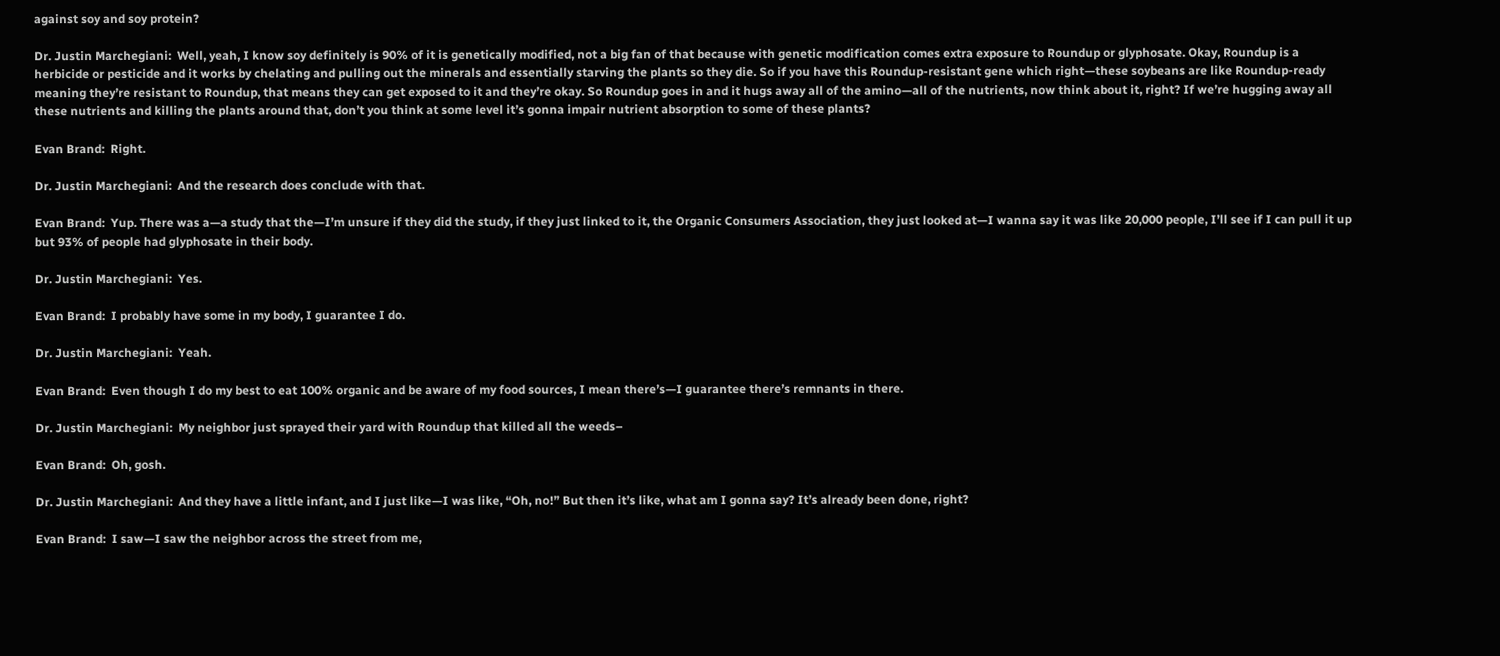against soy and soy protein?

Dr. Justin Marchegiani:  Well, yeah, I know soy definitely is 90% of it is genetically modified, not a big fan of that because with genetic modification comes extra exposure to Roundup or glyphosate. Okay, Roundup is a herbicide or pesticide and it works by chelating and pulling out the minerals and essentially starving the plants so they die. So if you have this Roundup-resistant gene which right—these soybeans are like Roundup-ready meaning they’re resistant to Roundup, that means they can get exposed to it and they’re okay. So Roundup goes in and it hugs away all of the amino—all of the nutrients, now think about it, right? If we’re hugging away all these nutrients and killing the plants around that, don’t you think at some level it’s gonna impair nutrient absorption to some of these plants?

Evan Brand:  Right.

Dr. Justin Marchegiani:  And the research does conclude with that.

Evan Brand:  Yup. There was a—a study that the—I’m unsure if they did the study, if they just linked to it, the Organic Consumers Association, they just looked at—I wanna say it was like 20,000 people, I’ll see if I can pull it up but 93% of people had glyphosate in their body.

Dr. Justin Marchegiani:  Yes.

Evan Brand:  I probably have some in my body, I guarantee I do.

Dr. Justin Marchegiani:  Yeah.

Evan Brand:  Even though I do my best to eat 100% organic and be aware of my food sources, I mean there’s—I guarantee there’s remnants in there.

Dr. Justin Marchegiani:  My neighbor just sprayed their yard with Roundup that killed all the weeds–

Evan Brand:  Oh, gosh.

Dr. Justin Marchegiani:  And they have a little infant, and I just like—I was like, “Oh, no!” But then it’s like, what am I gonna say? It’s already been done, right?

Evan Brand:  I saw—I saw the neighbor across the street from me,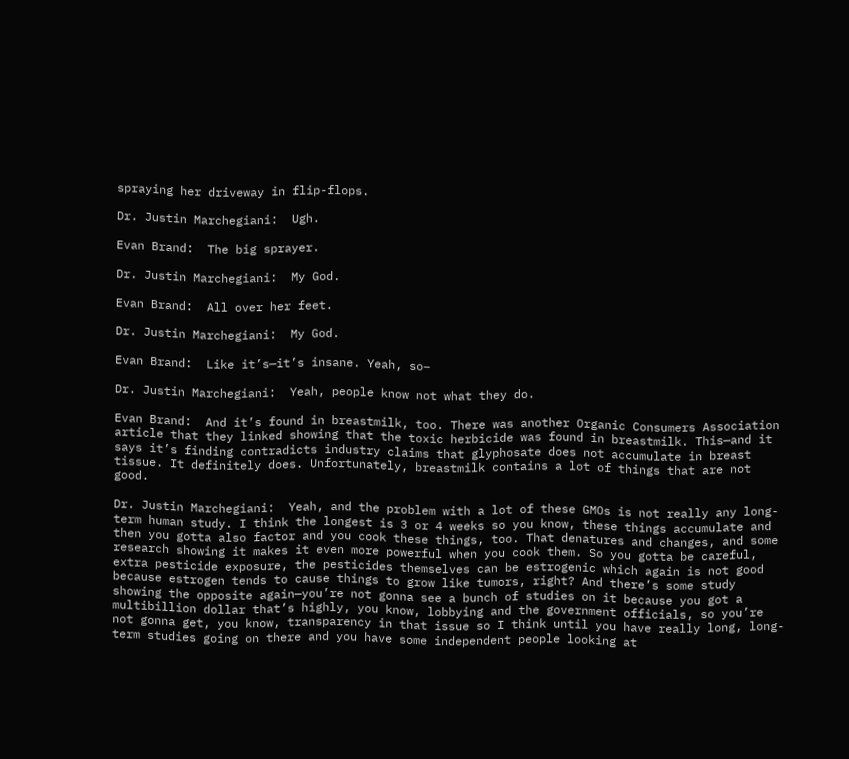spraying her driveway in flip-flops.

Dr. Justin Marchegiani:  Ugh.

Evan Brand:  The big sprayer.

Dr. Justin Marchegiani:  My God.

Evan Brand:  All over her feet.

Dr. Justin Marchegiani:  My God.

Evan Brand:  Like it’s—it’s insane. Yeah, so–

Dr. Justin Marchegiani:  Yeah, people know not what they do.

Evan Brand:  And it’s found in breastmilk, too. There was another Organic Consumers Association article that they linked showing that the toxic herbicide was found in breastmilk. This—and it says it’s finding contradicts industry claims that glyphosate does not accumulate in breast tissue. It definitely does. Unfortunately, breastmilk contains a lot of things that are not good.

Dr. Justin Marchegiani:  Yeah, and the problem with a lot of these GMOs is not really any long-term human study. I think the longest is 3 or 4 weeks so you know, these things accumulate and then you gotta also factor and you cook these things, too. That denatures and changes, and some research showing it makes it even more powerful when you cook them. So you gotta be careful, extra pesticide exposure, the pesticides themselves can be estrogenic which again is not good because estrogen tends to cause things to grow like tumors, right? And there’s some study showing the opposite again—you’re not gonna see a bunch of studies on it because you got a multibillion dollar that’s highly, you know, lobbying and the government officials, so you’re not gonna get, you know, transparency in that issue so I think until you have really long, long-term studies going on there and you have some independent people looking at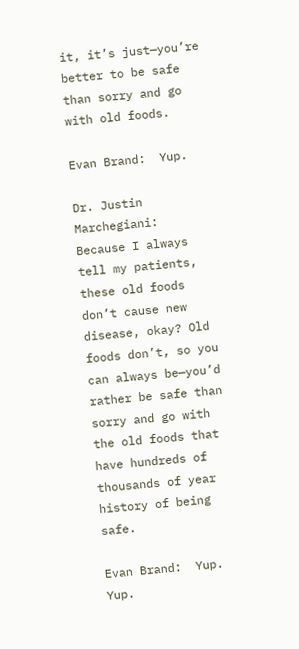it, it’s just—you’re better to be safe than sorry and go with old foods.

Evan Brand:  Yup.

Dr. Justin Marchegiani:  Because I always tell my patients, these old foods don’t cause new disease, okay? Old foods don’t, so you can always be—you’d rather be safe than sorry and go with the old foods that have hundreds of thousands of year history of being safe.

Evan Brand:  Yup. Yup.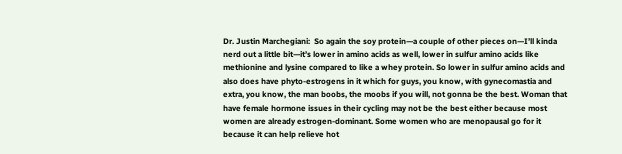Dr. Justin Marchegiani:  So again the soy protein—a couple of other pieces on—I’ll kinda nerd out a little bit—it’s lower in amino acids as well, lower in sulfur amino acids like methionine and lysine compared to like a whey protein. So lower in sulfur amino acids and also does have phyto-estrogens in it which for guys, you know, with gynecomastia and extra, you know, the man boobs, the moobs if you will, not gonna be the best. Woman that have female hormone issues in their cycling may not be the best either because most women are already estrogen-dominant. Some women who are menopausal go for it because it can help relieve hot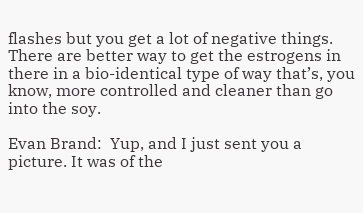flashes but you get a lot of negative things. There are better way to get the estrogens in there in a bio-identical type of way that’s, you know, more controlled and cleaner than go into the soy.

Evan Brand:  Yup, and I just sent you a picture. It was of the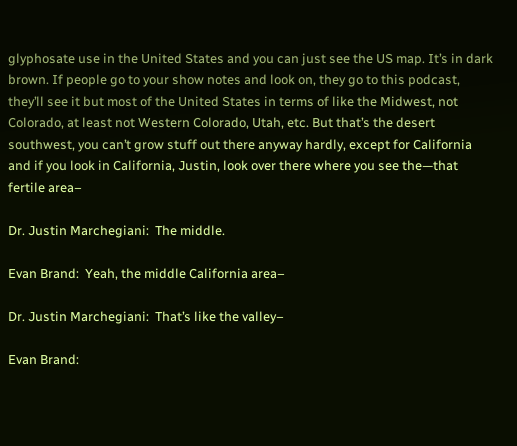glyphosate use in the United States and you can just see the US map. It’s in dark brown. If people go to your show notes and look on, they go to this podcast, they’ll see it but most of the United States in terms of like the Midwest, not Colorado, at least not Western Colorado, Utah, etc. But that’s the desert southwest, you can’t grow stuff out there anyway hardly, except for California and if you look in California, Justin, look over there where you see the—that fertile area–

Dr. Justin Marchegiani:  The middle.

Evan Brand:  Yeah, the middle California area–

Dr. Justin Marchegiani:  That’s like the valley–

Evan Brand: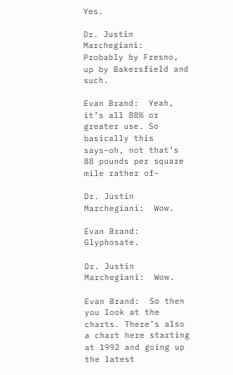Yes.

Dr. Justin Marchegiani:  Probably by Fresno, up by Bakersfield and such.

Evan Brand:  Yeah, it’s all 88% or greater use. So basically this says–oh, not that’s 88 pounds per square mile rather of–

Dr. Justin Marchegiani:  Wow.

Evan Brand:  Glyphosate.

Dr. Justin Marchegiani:  Wow.

Evan Brand:  So then you look at the charts. There’s also a chart here starting at 1992 and going up the latest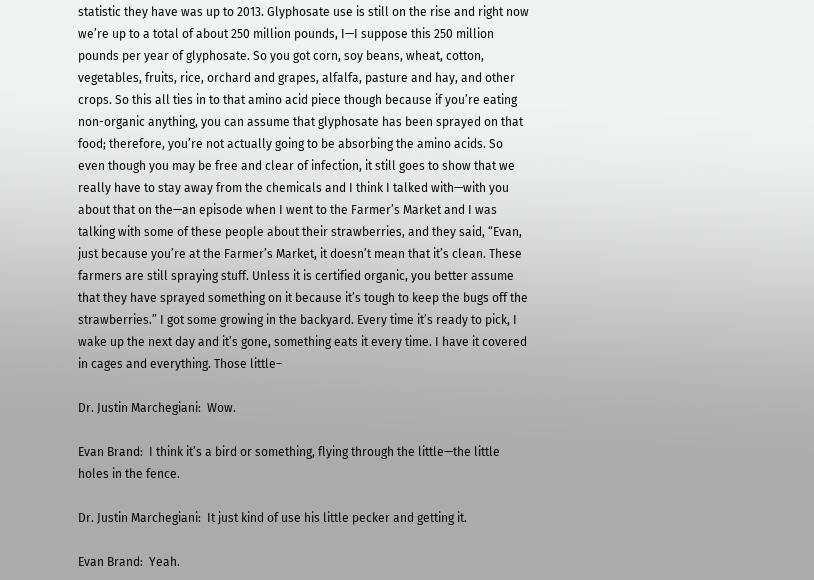statistic they have was up to 2013. Glyphosate use is still on the rise and right now we’re up to a total of about 250 million pounds, I—I suppose this 250 million pounds per year of glyphosate. So you got corn, soy beans, wheat, cotton, vegetables, fruits, rice, orchard and grapes, alfalfa, pasture and hay, and other crops. So this all ties in to that amino acid piece though because if you’re eating non-organic anything, you can assume that glyphosate has been sprayed on that food; therefore, you’re not actually going to be absorbing the amino acids. So even though you may be free and clear of infection, it still goes to show that we really have to stay away from the chemicals and I think I talked with—with you about that on the—an episode when I went to the Farmer’s Market and I was talking with some of these people about their strawberries, and they said, “Evan, just because you’re at the Farmer’s Market, it doesn’t mean that it’s clean. These farmers are still spraying stuff. Unless it is certified organic, you better assume that they have sprayed something on it because it’s tough to keep the bugs off the strawberries.” I got some growing in the backyard. Every time it’s ready to pick, I wake up the next day and it’s gone, something eats it every time. I have it covered in cages and everything. Those little–

Dr. Justin Marchegiani:  Wow.

Evan Brand:  I think it’s a bird or something, flying through the little—the little holes in the fence.

Dr. Justin Marchegiani:  It just kind of use his little pecker and getting it.

Evan Brand:  Yeah.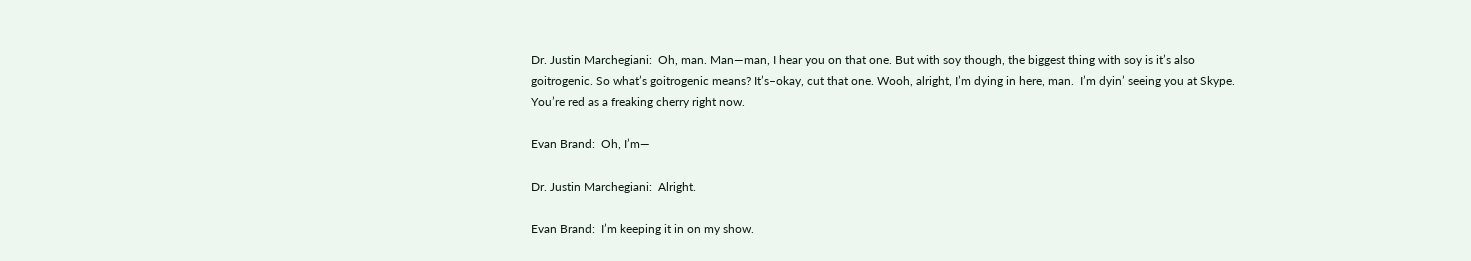Dr. Justin Marchegiani:  Oh, man. Man—man, I hear you on that one. But with soy though, the biggest thing with soy is it’s also goitrogenic. So what’s goitrogenic means? It’s–okay, cut that one. Wooh, alright, I’m dying in here, man.  I’m dyin’ seeing you at Skype. You’re red as a freaking cherry right now.

Evan Brand:  Oh, I’m—

Dr. Justin Marchegiani:  Alright.

Evan Brand:  I’m keeping it in on my show.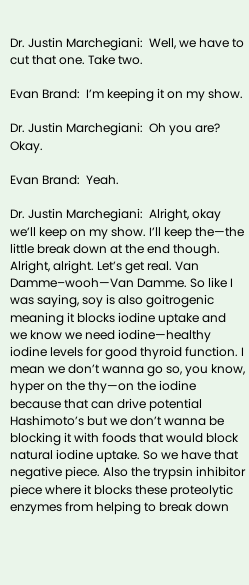Dr. Justin Marchegiani:  Well, we have to cut that one. Take two.

Evan Brand:  I’m keeping it on my show.

Dr. Justin Marchegiani:  Oh you are? Okay.

Evan Brand:  Yeah.

Dr. Justin Marchegiani:  Alright, okay we’ll keep on my show. I’ll keep the—the little break down at the end though. Alright, alright. Let’s get real. Van Damme–wooh—Van Damme. So like I was saying, soy is also goitrogenic meaning it blocks iodine uptake and we know we need iodine—healthy iodine levels for good thyroid function. I mean we don’t wanna go so, you know, hyper on the thy—on the iodine because that can drive potential Hashimoto’s but we don’t wanna be blocking it with foods that would block natural iodine uptake. So we have that negative piece. Also the trypsin inhibitor piece where it blocks these proteolytic enzymes from helping to break down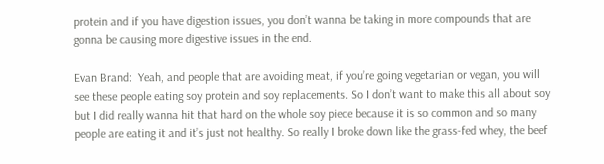protein and if you have digestion issues, you don’t wanna be taking in more compounds that are gonna be causing more digestive issues in the end.

Evan Brand:  Yeah, and people that are avoiding meat, if you’re going vegetarian or vegan, you will see these people eating soy protein and soy replacements. So I don’t want to make this all about soy but I did really wanna hit that hard on the whole soy piece because it is so common and so many people are eating it and it’s just not healthy. So really I broke down like the grass-fed whey, the beef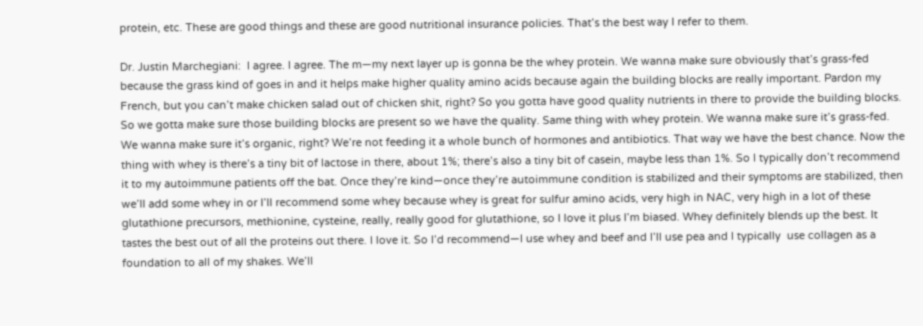protein, etc. These are good things and these are good nutritional insurance policies. That’s the best way I refer to them.

Dr. Justin Marchegiani:  I agree. I agree. The m—my next layer up is gonna be the whey protein. We wanna make sure obviously that’s grass-fed because the grass kind of goes in and it helps make higher quality amino acids because again the building blocks are really important. Pardon my French, but you can’t make chicken salad out of chicken shit, right? So you gotta have good quality nutrients in there to provide the building blocks. So we gotta make sure those building blocks are present so we have the quality. Same thing with whey protein. We wanna make sure it’s grass-fed. We wanna make sure it’s organic, right? We’re not feeding it a whole bunch of hormones and antibiotics. That way we have the best chance. Now the thing with whey is there’s a tiny bit of lactose in there, about 1%; there’s also a tiny bit of casein, maybe less than 1%. So I typically don’t recommend it to my autoimmune patients off the bat. Once they’re kind—once they’re autoimmune condition is stabilized and their symptoms are stabilized, then we’ll add some whey in or I’ll recommend some whey because whey is great for sulfur amino acids, very high in NAC, very high in a lot of these glutathione precursors, methionine, cysteine, really, really good for glutathione, so I love it plus I’m biased. Whey definitely blends up the best. It tastes the best out of all the proteins out there. I love it. So I’d recommend—I use whey and beef and I’ll use pea and I typically  use collagen as a foundation to all of my shakes. We’ll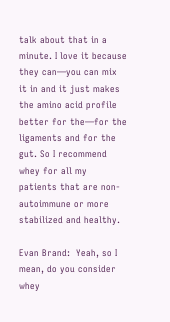talk about that in a minute. I love it because they can—you can mix it in and it just makes the amino acid profile better for the—for the ligaments and for the gut. So I recommend whey for all my patients that are non-autoimmune or more stabilized and healthy.

Evan Brand:  Yeah, so I mean, do you consider whey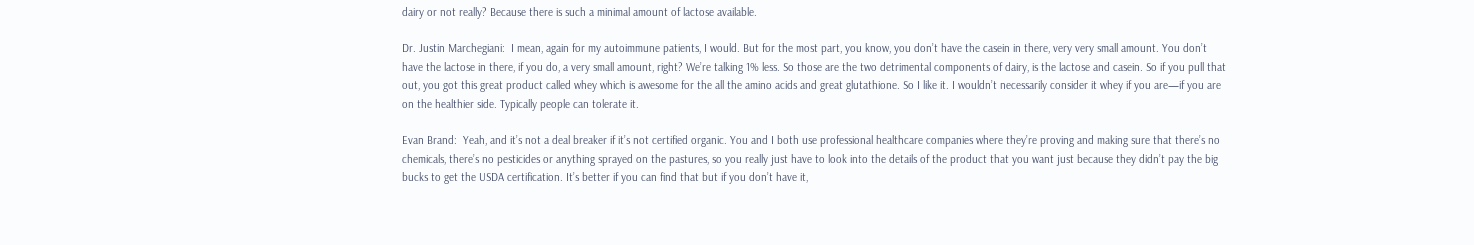dairy or not really? Because there is such a minimal amount of lactose available.

Dr. Justin Marchegiani:  I mean, again for my autoimmune patients, I would. But for the most part, you know, you don’t have the casein in there, very very small amount. You don’t have the lactose in there, if you do, a very small amount, right? We’re talking 1% less. So those are the two detrimental components of dairy, is the lactose and casein. So if you pull that out, you got this great product called whey which is awesome for the all the amino acids and great glutathione. So I like it. I wouldn’t necessarily consider it whey if you are—if you are on the healthier side. Typically people can tolerate it.

Evan Brand:  Yeah, and it’s not a deal breaker if it’s not certified organic. You and I both use professional healthcare companies where they’re proving and making sure that there’s no chemicals, there’s no pesticides or anything sprayed on the pastures, so you really just have to look into the details of the product that you want just because they didn’t pay the big bucks to get the USDA certification. It’s better if you can find that but if you don’t have it,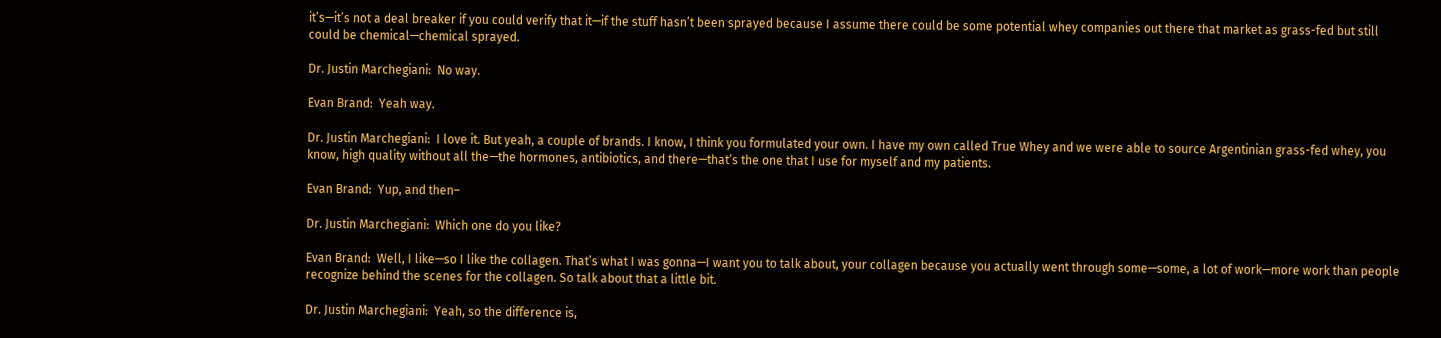it’s—it’s not a deal breaker if you could verify that it—if the stuff hasn’t been sprayed because I assume there could be some potential whey companies out there that market as grass-fed but still could be chemical—chemical sprayed.

Dr. Justin Marchegiani:  No way.

Evan Brand:  Yeah way.

Dr. Justin Marchegiani:  I love it. But yeah, a couple of brands. I know, I think you formulated your own. I have my own called True Whey and we were able to source Argentinian grass-fed whey, you know, high quality without all the—the hormones, antibiotics, and there—that’s the one that I use for myself and my patients.

Evan Brand:  Yup, and then–

Dr. Justin Marchegiani:  Which one do you like?

Evan Brand:  Well, I like—so I like the collagen. That’s what I was gonna—I want you to talk about, your collagen because you actually went through some—some, a lot of work—more work than people recognize behind the scenes for the collagen. So talk about that a little bit.

Dr. Justin Marchegiani:  Yeah, so the difference is,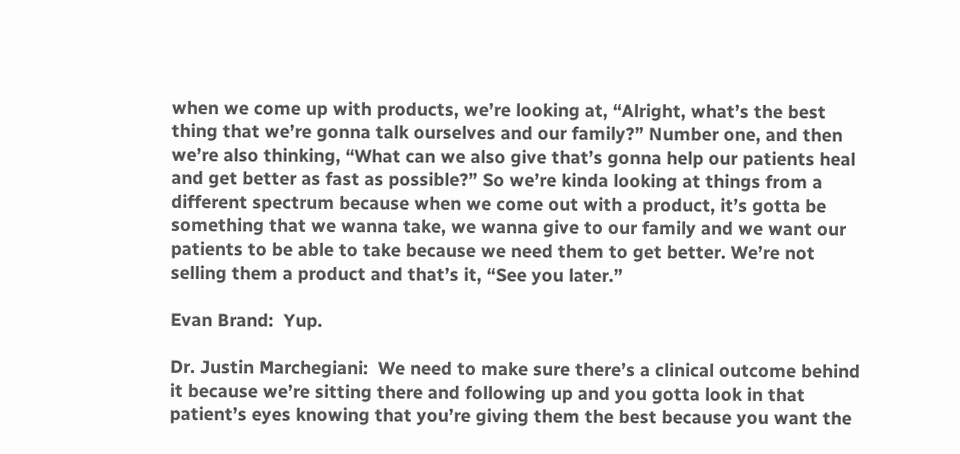when we come up with products, we’re looking at, “Alright, what’s the best thing that we’re gonna talk ourselves and our family?” Number one, and then we’re also thinking, “What can we also give that’s gonna help our patients heal and get better as fast as possible?” So we’re kinda looking at things from a different spectrum because when we come out with a product, it’s gotta be something that we wanna take, we wanna give to our family and we want our patients to be able to take because we need them to get better. We’re not selling them a product and that’s it, “See you later.”

Evan Brand:  Yup.

Dr. Justin Marchegiani:  We need to make sure there’s a clinical outcome behind it because we’re sitting there and following up and you gotta look in that patient’s eyes knowing that you’re giving them the best because you want the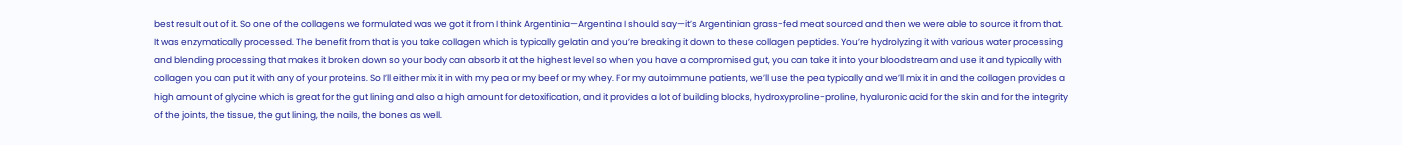best result out of it. So one of the collagens we formulated was we got it from I think Argentinia—Argentina I should say—it’s Argentinian grass-fed meat sourced and then we were able to source it from that. It was enzymatically processed. The benefit from that is you take collagen which is typically gelatin and you’re breaking it down to these collagen peptides. You’re hydrolyzing it with various water processing and blending processing that makes it broken down so your body can absorb it at the highest level so when you have a compromised gut, you can take it into your bloodstream and use it and typically with collagen you can put it with any of your proteins. So I’ll either mix it in with my pea or my beef or my whey. For my autoimmune patients, we’ll use the pea typically and we’ll mix it in and the collagen provides a high amount of glycine which is great for the gut lining and also a high amount for detoxification, and it provides a lot of building blocks, hydroxyproline-proline, hyaluronic acid for the skin and for the integrity of the joints, the tissue, the gut lining, the nails, the bones as well.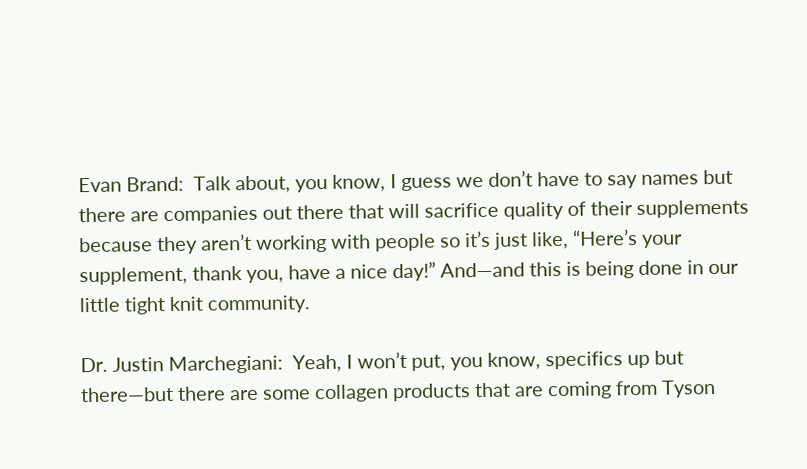Evan Brand:  Talk about, you know, I guess we don’t have to say names but there are companies out there that will sacrifice quality of their supplements because they aren’t working with people so it’s just like, “Here’s your supplement, thank you, have a nice day!” And—and this is being done in our little tight knit community.

Dr. Justin Marchegiani:  Yeah, I won’t put, you know, specifics up but there—but there are some collagen products that are coming from Tyson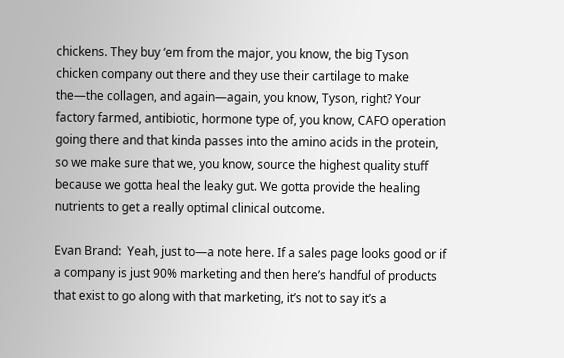chickens. They buy ‘em from the major, you know, the big Tyson chicken company out there and they use their cartilage to make the—the collagen, and again—again, you know, Tyson, right? Your factory farmed, antibiotic, hormone type of, you know, CAFO operation going there and that kinda passes into the amino acids in the protein, so we make sure that we, you know, source the highest quality stuff because we gotta heal the leaky gut. We gotta provide the healing nutrients to get a really optimal clinical outcome.

Evan Brand:  Yeah, just to—a note here. If a sales page looks good or if a company is just 90% marketing and then here’s handful of products that exist to go along with that marketing, it’s not to say it’s a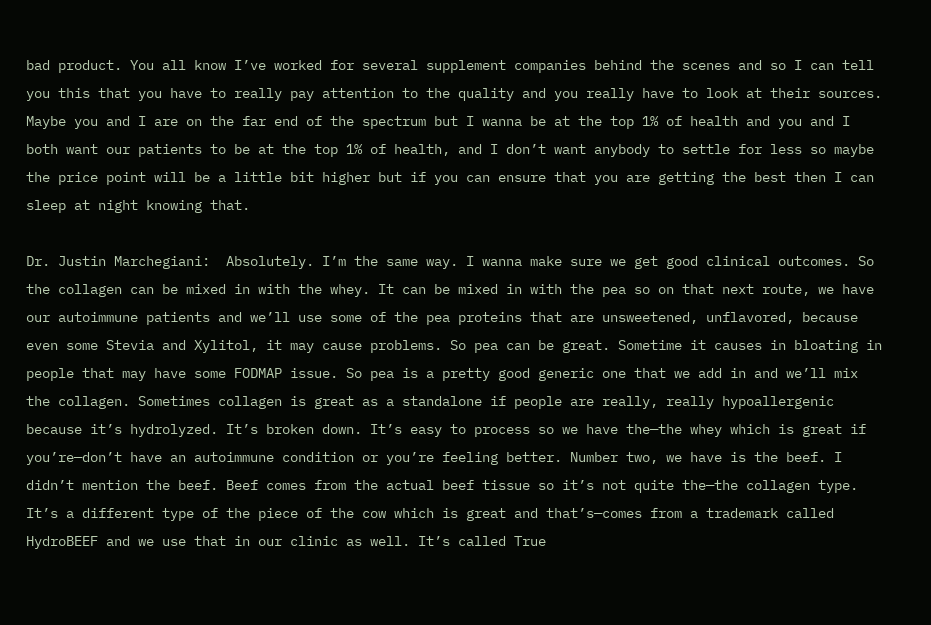bad product. You all know I’ve worked for several supplement companies behind the scenes and so I can tell you this that you have to really pay attention to the quality and you really have to look at their sources. Maybe you and I are on the far end of the spectrum but I wanna be at the top 1% of health and you and I both want our patients to be at the top 1% of health, and I don’t want anybody to settle for less so maybe the price point will be a little bit higher but if you can ensure that you are getting the best then I can sleep at night knowing that.

Dr. Justin Marchegiani:  Absolutely. I’m the same way. I wanna make sure we get good clinical outcomes. So the collagen can be mixed in with the whey. It can be mixed in with the pea so on that next route, we have our autoimmune patients and we’ll use some of the pea proteins that are unsweetened, unflavored, because even some Stevia and Xylitol, it may cause problems. So pea can be great. Sometime it causes in bloating in people that may have some FODMAP issue. So pea is a pretty good generic one that we add in and we’ll mix the collagen. Sometimes collagen is great as a standalone if people are really, really hypoallergenic because it’s hydrolyzed. It’s broken down. It’s easy to process so we have the—the whey which is great if you’re—don’t have an autoimmune condition or you’re feeling better. Number two, we have is the beef. I didn’t mention the beef. Beef comes from the actual beef tissue so it’s not quite the—the collagen type. It’s a different type of the piece of the cow which is great and that’s—comes from a trademark called HydroBEEF and we use that in our clinic as well. It’s called True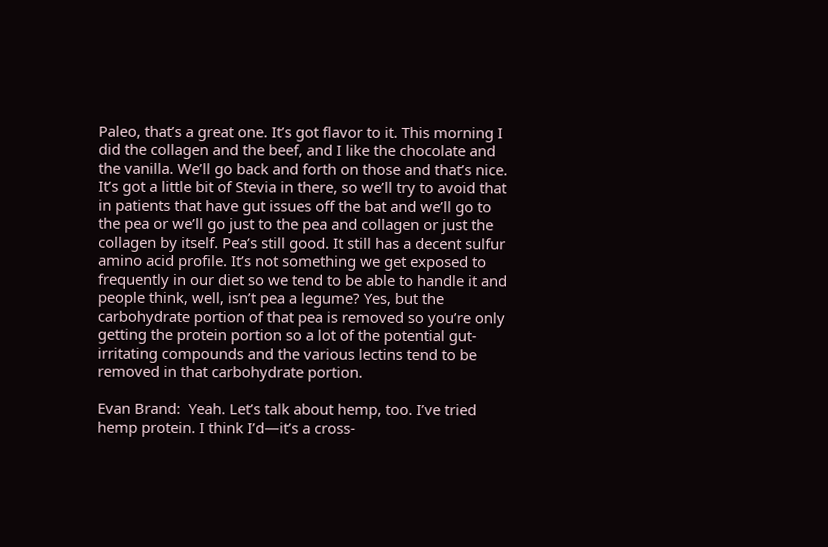Paleo, that’s a great one. It’s got flavor to it. This morning I did the collagen and the beef, and I like the chocolate and the vanilla. We’ll go back and forth on those and that’s nice. It’s got a little bit of Stevia in there, so we’ll try to avoid that in patients that have gut issues off the bat and we’ll go to the pea or we’ll go just to the pea and collagen or just the collagen by itself. Pea’s still good. It still has a decent sulfur amino acid profile. It’s not something we get exposed to frequently in our diet so we tend to be able to handle it and people think, well, isn’t pea a legume? Yes, but the carbohydrate portion of that pea is removed so you’re only getting the protein portion so a lot of the potential gut-irritating compounds and the various lectins tend to be removed in that carbohydrate portion.

Evan Brand:  Yeah. Let’s talk about hemp, too. I’ve tried hemp protein. I think I’d—it’s a cross-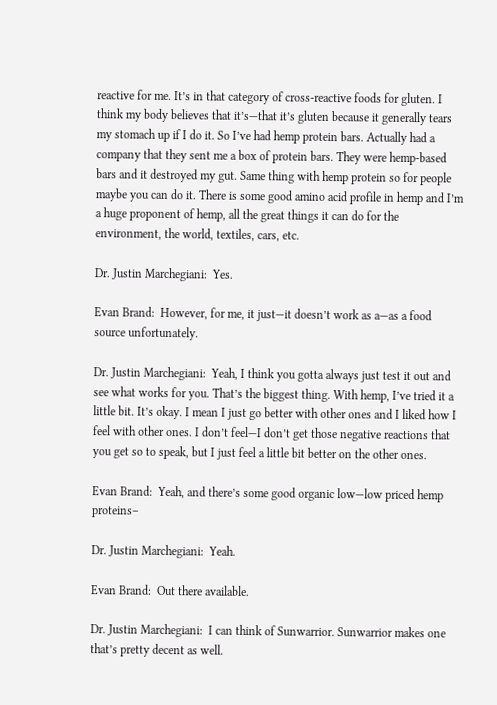reactive for me. It’s in that category of cross-reactive foods for gluten. I think my body believes that it’s—that it’s gluten because it generally tears my stomach up if I do it. So I’ve had hemp protein bars. Actually had a company that they sent me a box of protein bars. They were hemp-based bars and it destroyed my gut. Same thing with hemp protein so for people maybe you can do it. There is some good amino acid profile in hemp and I’m a huge proponent of hemp, all the great things it can do for the environment, the world, textiles, cars, etc.

Dr. Justin Marchegiani:  Yes.

Evan Brand:  However, for me, it just—it doesn’t work as a—as a food source unfortunately.

Dr. Justin Marchegiani:  Yeah, I think you gotta always just test it out and see what works for you. That’s the biggest thing. With hemp, I’ve tried it a little bit. It’s okay. I mean I just go better with other ones and I liked how I feel with other ones. I don’t feel—I don’t get those negative reactions that you get so to speak, but I just feel a little bit better on the other ones.

Evan Brand:  Yeah, and there’s some good organic low—low priced hemp proteins–

Dr. Justin Marchegiani:  Yeah.

Evan Brand:  Out there available.

Dr. Justin Marchegiani:  I can think of Sunwarrior. Sunwarrior makes one that’s pretty decent as well.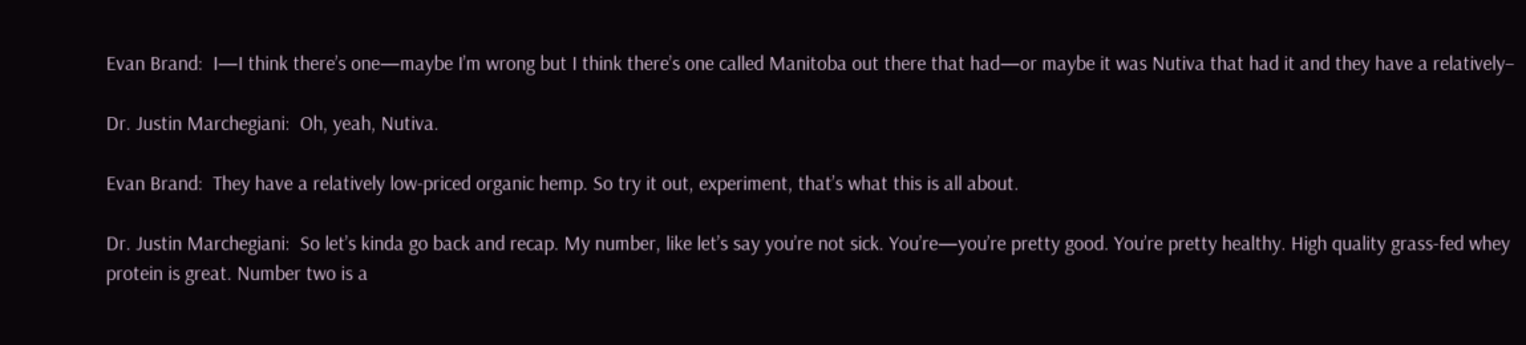Evan Brand:  I—I think there’s one—maybe I’m wrong but I think there’s one called Manitoba out there that had—or maybe it was Nutiva that had it and they have a relatively–

Dr. Justin Marchegiani:  Oh, yeah, Nutiva.

Evan Brand:  They have a relatively low-priced organic hemp. So try it out, experiment, that’s what this is all about.

Dr. Justin Marchegiani:  So let’s kinda go back and recap. My number, like let’s say you’re not sick. You’re—you’re pretty good. You’re pretty healthy. High quality grass-fed whey protein is great. Number two is a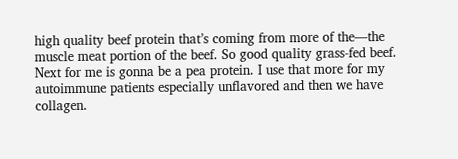high quality beef protein that’s coming from more of the—the muscle meat portion of the beef. So good quality grass-fed beef. Next for me is gonna be a pea protein. I use that more for my autoimmune patients especially unflavored and then we have collagen.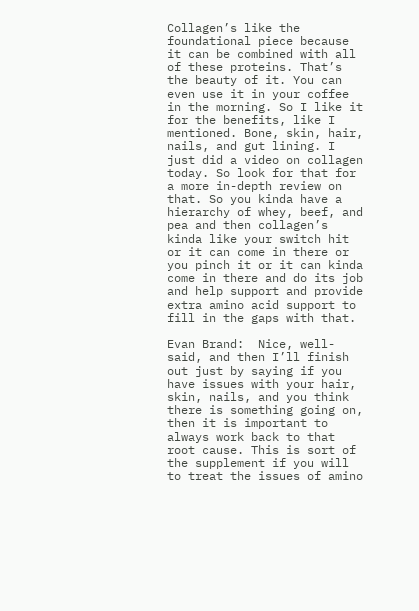Collagen’s like the foundational piece because it can be combined with all of these proteins. That’s the beauty of it. You can even use it in your coffee in the morning. So I like it for the benefits, like I mentioned. Bone, skin, hair, nails, and gut lining. I just did a video on collagen today. So look for that for a more in-depth review on that. So you kinda have a hierarchy of whey, beef, and pea and then collagen’s kinda like your switch hit or it can come in there or you pinch it or it can kinda come in there and do its job and help support and provide extra amino acid support to fill in the gaps with that.

Evan Brand:  Nice, well-said, and then I’ll finish out just by saying if you have issues with your hair, skin, nails, and you think there is something going on, then it is important to always work back to that root cause. This is sort of the supplement if you will to treat the issues of amino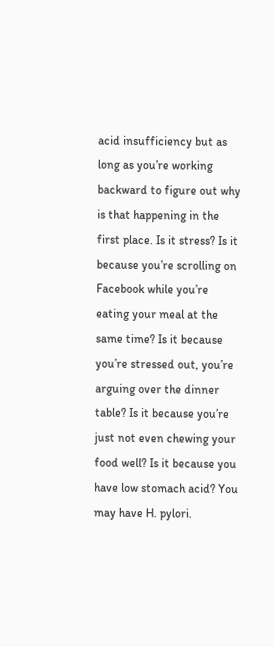acid insufficiency but as long as you’re working backward to figure out why is that happening in the first place. Is it stress? Is it because you’re scrolling on Facebook while you’re eating your meal at the same time? Is it because you’re stressed out, you’re arguing over the dinner table? Is it because you’re just not even chewing your food well? Is it because you have low stomach acid? You may have H. pylori.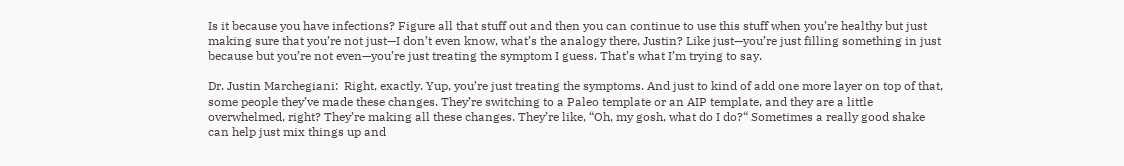Is it because you have infections? Figure all that stuff out and then you can continue to use this stuff when you’re healthy but just making sure that you’re not just—I don’t even know, what’s the analogy there, Justin? Like just—you’re just filling something in just because but you’re not even—you’re just treating the symptom I guess. That’s what I’m trying to say.

Dr. Justin Marchegiani:  Right, exactly. Yup, you’re just treating the symptoms. And just to kind of add one more layer on top of that, some people they’ve made these changes. They’re switching to a Paleo template or an AIP template, and they are a little overwhelmed, right? They’re making all these changes. They’re like, “Oh, my gosh, what do I do?“ Sometimes a really good shake can help just mix things up and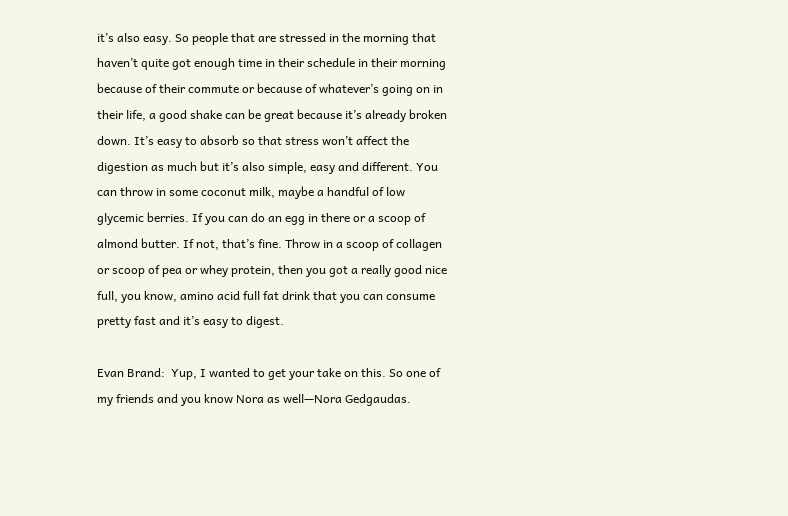it’s also easy. So people that are stressed in the morning that haven’t quite got enough time in their schedule in their morning because of their commute or because of whatever’s going on in their life, a good shake can be great because it’s already broken down. It’s easy to absorb so that stress won’t affect the digestion as much but it’s also simple, easy and different. You can throw in some coconut milk, maybe a handful of low glycemic berries. If you can do an egg in there or a scoop of almond butter. If not, that’s fine. Throw in a scoop of collagen or scoop of pea or whey protein, then you got a really good nice full, you know, amino acid full fat drink that you can consume pretty fast and it’s easy to digest.

Evan Brand:  Yup, I wanted to get your take on this. So one of my friends and you know Nora as well—Nora Gedgaudas.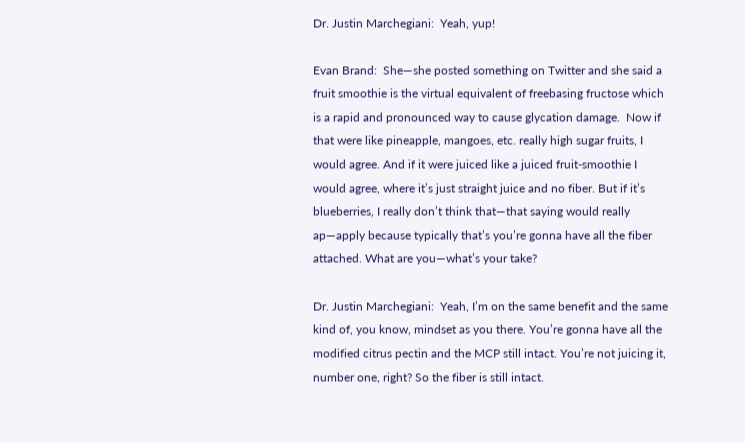Dr. Justin Marchegiani:  Yeah, yup!

Evan Brand:  She—she posted something on Twitter and she said a fruit smoothie is the virtual equivalent of freebasing fructose which is a rapid and pronounced way to cause glycation damage.  Now if that were like pineapple, mangoes, etc. really high sugar fruits, I would agree. And if it were juiced like a juiced fruit-smoothie I would agree, where it’s just straight juice and no fiber. But if it’s blueberries, I really don’t think that—that saying would really ap—apply because typically that’s you’re gonna have all the fiber attached. What are you—what’s your take?

Dr. Justin Marchegiani:  Yeah, I’m on the same benefit and the same kind of, you know, mindset as you there. You’re gonna have all the modified citrus pectin and the MCP still intact. You’re not juicing it, number one, right? So the fiber is still intact.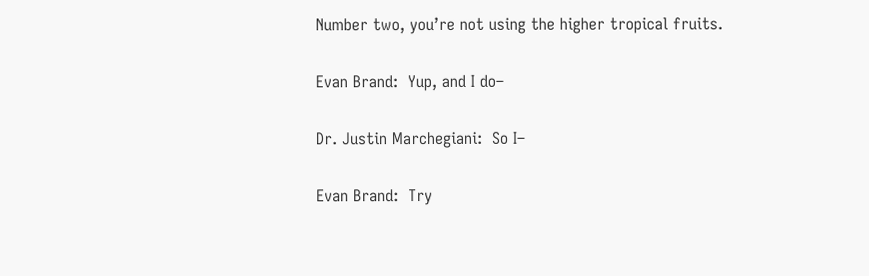Number two, you’re not using the higher tropical fruits.

Evan Brand:  Yup, and I do–

Dr. Justin Marchegiani:  So I–

Evan Brand:  Try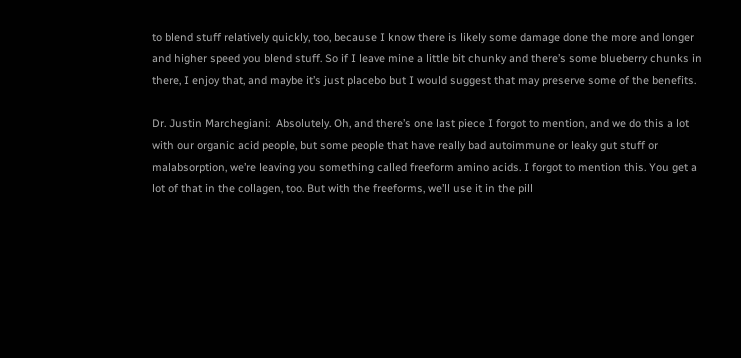to blend stuff relatively quickly, too, because I know there is likely some damage done the more and longer and higher speed you blend stuff. So if I leave mine a little bit chunky and there’s some blueberry chunks in there, I enjoy that, and maybe it’s just placebo but I would suggest that may preserve some of the benefits.

Dr. Justin Marchegiani:  Absolutely. Oh, and there’s one last piece I forgot to mention, and we do this a lot with our organic acid people, but some people that have really bad autoimmune or leaky gut stuff or malabsorption, we’re leaving you something called freeform amino acids. I forgot to mention this. You get a lot of that in the collagen, too. But with the freeforms, we’ll use it in the pill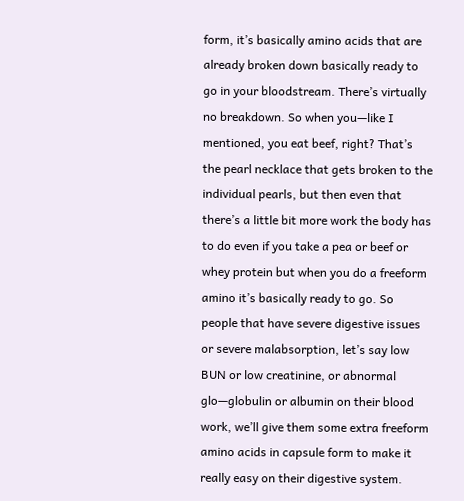form, it’s basically amino acids that are already broken down basically ready to go in your bloodstream. There’s virtually no breakdown. So when you—like I mentioned, you eat beef, right? That’s the pearl necklace that gets broken to the individual pearls, but then even that there’s a little bit more work the body has to do even if you take a pea or beef or whey protein but when you do a freeform amino it’s basically ready to go. So people that have severe digestive issues or severe malabsorption, let’s say low BUN or low creatinine, or abnormal glo—globulin or albumin on their blood work, we’ll give them some extra freeform amino acids in capsule form to make it really easy on their digestive system.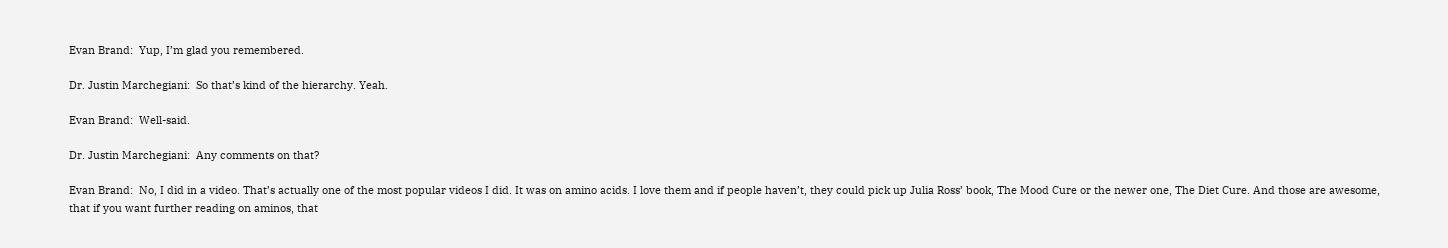Evan Brand:  Yup, I’m glad you remembered.

Dr. Justin Marchegiani:  So that’s kind of the hierarchy. Yeah.

Evan Brand:  Well-said.

Dr. Justin Marchegiani:  Any comments on that?

Evan Brand:  No, I did in a video. That’s actually one of the most popular videos I did. It was on amino acids. I love them and if people haven’t, they could pick up Julia Ross’ book, The Mood Cure or the newer one, The Diet Cure. And those are awesome, that if you want further reading on aminos, that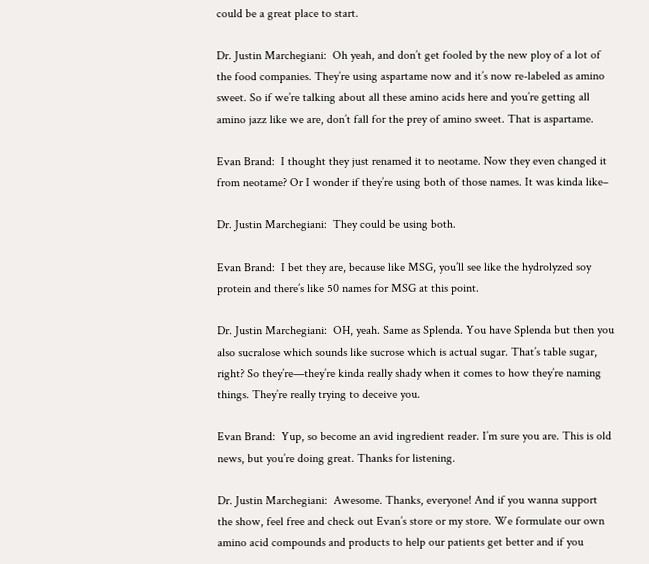could be a great place to start.

Dr. Justin Marchegiani:  Oh yeah, and don’t get fooled by the new ploy of a lot of the food companies. They’re using aspartame now and it’s now re-labeled as amino sweet. So if we’re talking about all these amino acids here and you’re getting all amino jazz like we are, don’t fall for the prey of amino sweet. That is aspartame.

Evan Brand:  I thought they just renamed it to neotame. Now they even changed it from neotame? Or I wonder if they’re using both of those names. It was kinda like–

Dr. Justin Marchegiani:  They could be using both.

Evan Brand:  I bet they are, because like MSG, you’ll see like the hydrolyzed soy protein and there’s like 50 names for MSG at this point.

Dr. Justin Marchegiani:  OH, yeah. Same as Splenda. You have Splenda but then you also sucralose which sounds like sucrose which is actual sugar. That’s table sugar, right? So they’re—they’re kinda really shady when it comes to how they’re naming things. They’re really trying to deceive you.

Evan Brand:  Yup, so become an avid ingredient reader. I’m sure you are. This is old news, but you’re doing great. Thanks for listening.

Dr. Justin Marchegiani:  Awesome. Thanks, everyone! And if you wanna support the show, feel free and check out Evan’s store or my store. We formulate our own amino acid compounds and products to help our patients get better and if you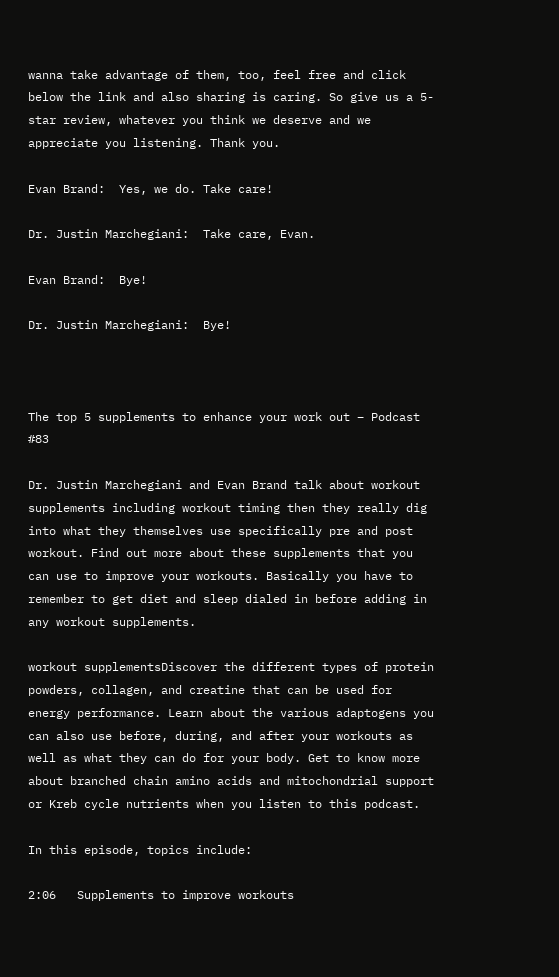wanna take advantage of them, too, feel free and click below the link and also sharing is caring. So give us a 5-star review, whatever you think we deserve and we appreciate you listening. Thank you.

Evan Brand:  Yes, we do. Take care!

Dr. Justin Marchegiani:  Take care, Evan.

Evan Brand:  Bye!

Dr. Justin Marchegiani:  Bye!



The top 5 supplements to enhance your work out – Podcast #83

Dr. Justin Marchegiani and Evan Brand talk about workout supplements including workout timing then they really dig into what they themselves use specifically pre and post workout. Find out more about these supplements that you can use to improve your workouts. Basically you have to remember to get diet and sleep dialed in before adding in any workout supplements.

workout supplementsDiscover the different types of protein powders, collagen, and creatine that can be used for energy performance. Learn about the various adaptogens you can also use before, during, and after your workouts as well as what they can do for your body. Get to know more about branched chain amino acids and mitochondrial support or Kreb cycle nutrients when you listen to this podcast.

In this episode, topics include:

2:06   Supplements to improve workouts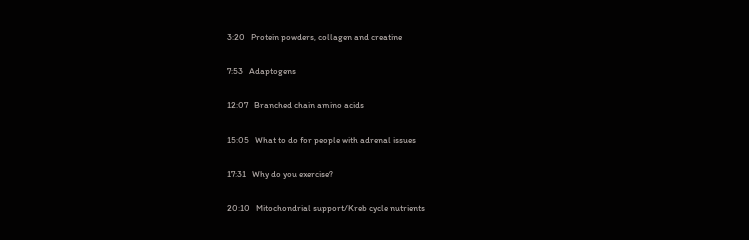3:20   Protein powders, collagen and creatine

7:53   Adaptogens

12:07   Branched chain amino acids

15:05   What to do for people with adrenal issues

17:31   Why do you exercise?

20:10   Mitochondrial support/Kreb cycle nutrients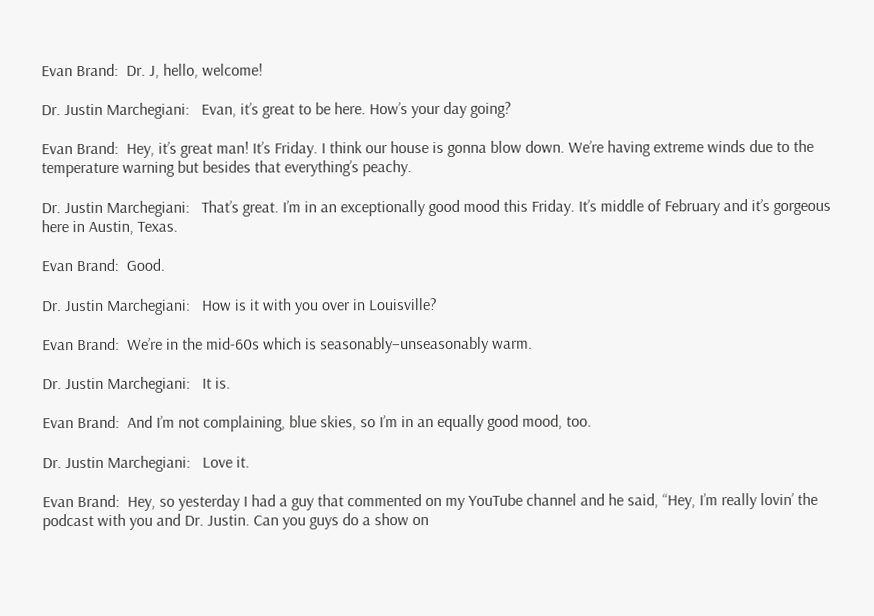Evan Brand:  Dr. J, hello, welcome!

Dr. Justin Marchegiani:   Evan, it’s great to be here. How’s your day going?

Evan Brand:  Hey, it’s great man! It’s Friday. I think our house is gonna blow down. We’re having extreme winds due to the temperature warning but besides that everything’s peachy.

Dr. Justin Marchegiani:   That’s great. I’m in an exceptionally good mood this Friday. It’s middle of February and it’s gorgeous here in Austin, Texas.

Evan Brand:  Good.

Dr. Justin Marchegiani:   How is it with you over in Louisville?

Evan Brand:  We’re in the mid-60s which is seasonably–unseasonably warm.

Dr. Justin Marchegiani:   It is.

Evan Brand:  And I’m not complaining, blue skies, so I’m in an equally good mood, too.

Dr. Justin Marchegiani:   Love it.

Evan Brand:  Hey, so yesterday I had a guy that commented on my YouTube channel and he said, “Hey, I’m really lovin’ the podcast with you and Dr. Justin. Can you guys do a show on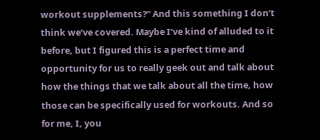workout supplements?” And this something I don’t think we’ve covered. Maybe I’ve kind of alluded to it before, but I figured this is a perfect time and opportunity for us to really geek out and talk about how the things that we talk about all the time, how those can be specifically used for workouts. And so for me, I, you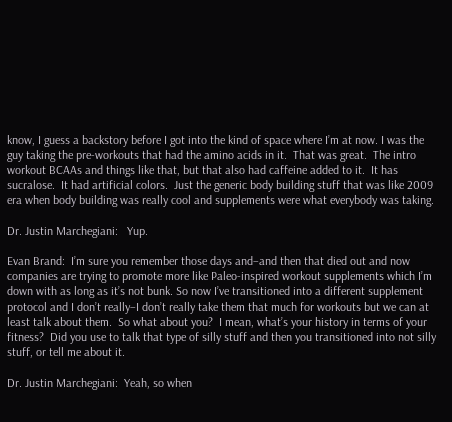know, I guess a backstory before I got into the kind of space where I’m at now. I was the guy taking the pre-workouts that had the amino acids in it.  That was great.  The intro workout BCAAs and things like that, but that also had caffeine added to it.  It has sucralose.  It had artificial colors.  Just the generic body building stuff that was like 2009 era when body building was really cool and supplements were what everybody was taking.

Dr. Justin Marchegiani:   Yup.

Evan Brand:  I’m sure you remember those days and–and then that died out and now companies are trying to promote more like Paleo-inspired workout supplements which I’m down with as long as it’s not bunk. So now I’ve transitioned into a different supplement protocol and I don’t really–I don’t really take them that much for workouts but we can at least talk about them.  So what about you?  I mean, what’s your history in terms of your fitness?  Did you use to talk that type of silly stuff and then you transitioned into not silly stuff, or tell me about it.

Dr. Justin Marchegiani:  Yeah, so when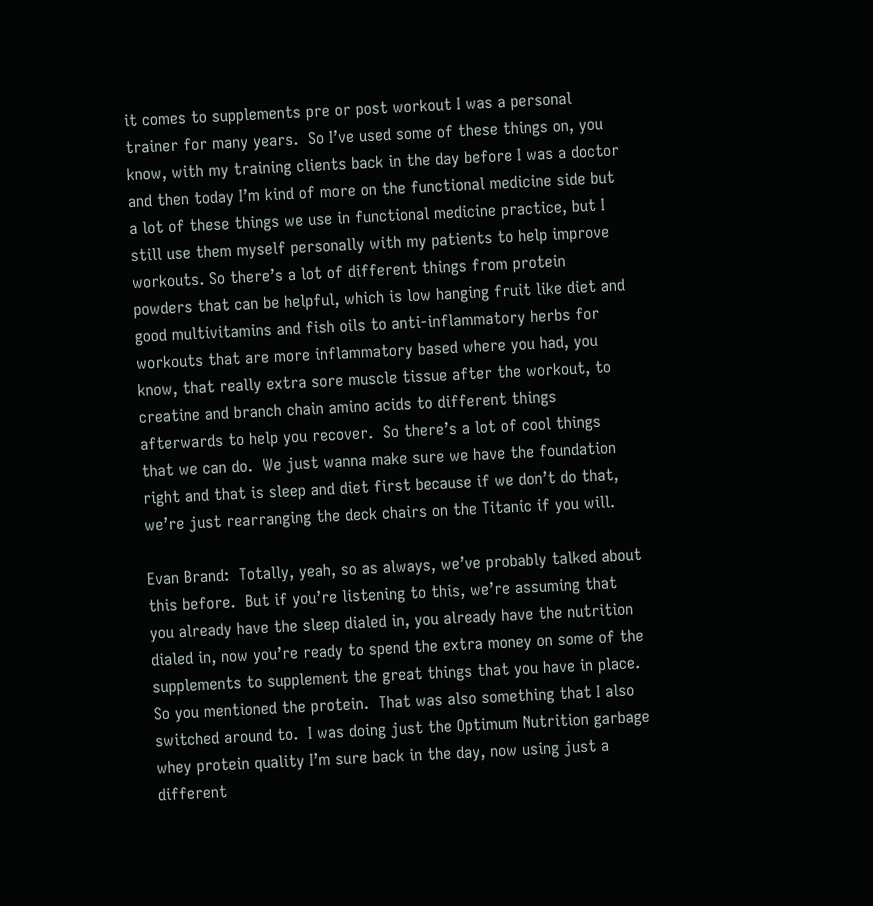it comes to supplements pre or post workout I was a personal trainer for many years.  So I’ve used some of these things on, you know, with my training clients back in the day before I was a doctor and then today I’m kind of more on the functional medicine side but a lot of these things we use in functional medicine practice, but I still use them myself personally with my patients to help improve workouts. So there’s a lot of different things from protein powders that can be helpful, which is low hanging fruit like diet and good multivitamins and fish oils to anti-inflammatory herbs for workouts that are more inflammatory based where you had, you know, that really extra sore muscle tissue after the workout, to creatine and branch chain amino acids to different things afterwards to help you recover.  So there’s a lot of cool things that we can do.  We just wanna make sure we have the foundation right and that is sleep and diet first because if we don’t do that, we’re just rearranging the deck chairs on the Titanic if you will.

Evan Brand:  Totally, yeah, so as always, we’ve probably talked about this before.  But if you’re listening to this, we’re assuming that you already have the sleep dialed in, you already have the nutrition dialed in, now you’re ready to spend the extra money on some of the supplements to supplement the great things that you have in place.  So you mentioned the protein.  That was also something that I also switched around to.  I was doing just the Optimum Nutrition garbage whey protein quality I’m sure back in the day, now using just a different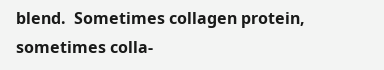blend.  Sometimes collagen protein, sometimes colla-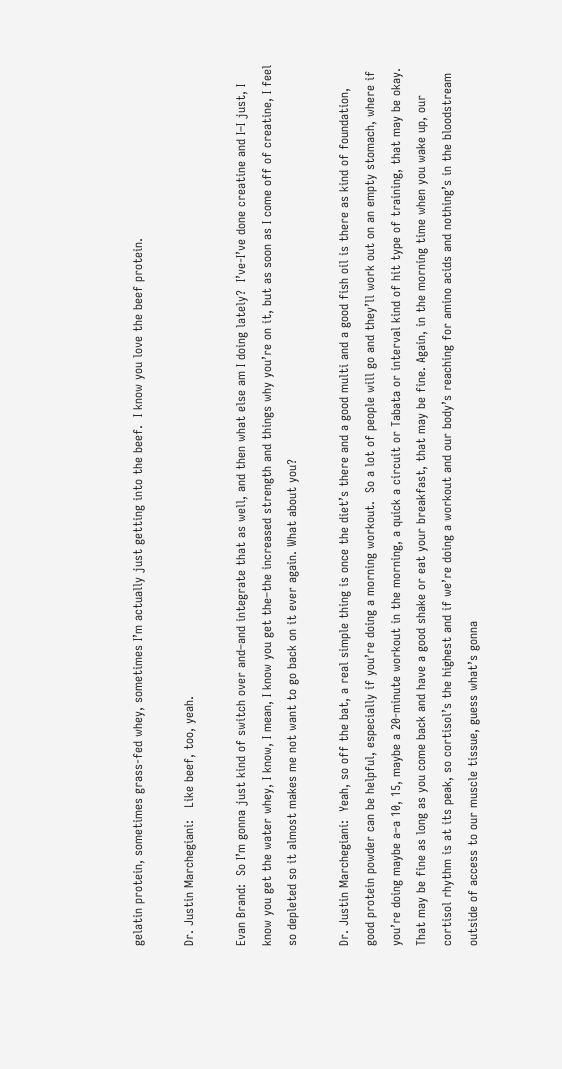gelatin protein, sometimes grass-fed whey, sometimes I’m actually just getting into the beef.  I know you love the beef protein.

Dr. Justin Marchegiani:   Like beef, too, yeah.

Evan Brand:  So I’m gonna just kind of switch over and–and integrate that as well, and then what else am I doing lately?  I’ve-I’ve done creatine and I–I just, I know you get the water whey, I know, I mean, I know you get the–the increased strength and things why you’re on it, but as soon as I come off of creatine, I feel so depleted so it almost makes me not want to go back on it ever again. What about you?

Dr. Justin Marchegiani:  Yeah, so off the bat, a real simple thing is once the diet’s there and a good multi and a good fish oil is there as kind of foundation, good protein powder can be helpful, especially if you’re doing a morning workout.  So a lot of people will go and they’ll work out on an empty stomach, where if you’re doing maybe a–a 10, 15, maybe a 20-minute workout in the morning, a quick a circuit or Tabata or interval kind of hit type of training, that may be okay. That may be fine as long as you come back and have a good shake or eat your breakfast, that may be fine. Again, in the morning time when you wake up, our cortisol rhythm is at its peak, so cortisol’s the highest and if we’re doing a workout and our body’s reaching for amino acids and nothing’s in the bloodstream outside of access to our muscle tissue, guess what’s gonna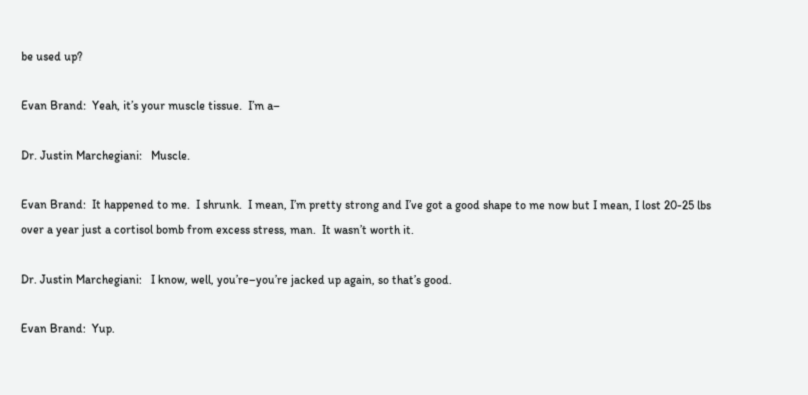be used up?

Evan Brand:  Yeah, it’s your muscle tissue.  I’m a–

Dr. Justin Marchegiani:   Muscle.

Evan Brand:  It happened to me.  I shrunk.  I mean, I’m pretty strong and I’ve got a good shape to me now but I mean, I lost 20-25 lbs over a year just a cortisol bomb from excess stress, man.  It wasn’t worth it.

Dr. Justin Marchegiani:   I know, well, you’re–you’re jacked up again, so that’s good.

Evan Brand:  Yup.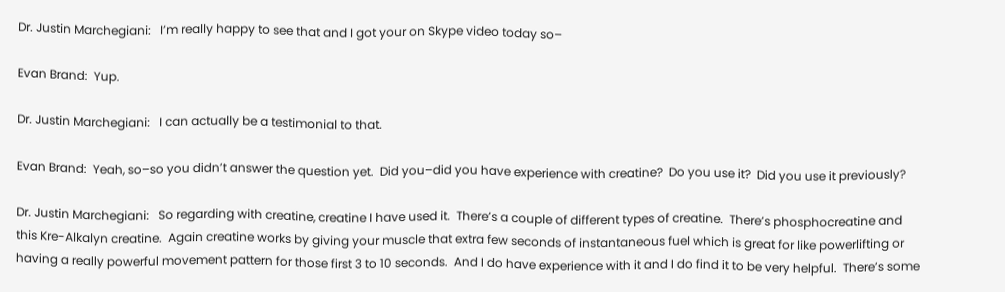Dr. Justin Marchegiani:   I’m really happy to see that and I got your on Skype video today so–

Evan Brand:  Yup.

Dr. Justin Marchegiani:   I can actually be a testimonial to that.

Evan Brand:  Yeah, so–so you didn’t answer the question yet.  Did you–did you have experience with creatine?  Do you use it?  Did you use it previously?

Dr. Justin Marchegiani:   So regarding with creatine, creatine I have used it.  There’s a couple of different types of creatine.  There’s phosphocreatine and this Kre-Alkalyn creatine.  Again creatine works by giving your muscle that extra few seconds of instantaneous fuel which is great for like powerlifting or having a really powerful movement pattern for those first 3 to 10 seconds.  And I do have experience with it and I do find it to be very helpful.  There’s some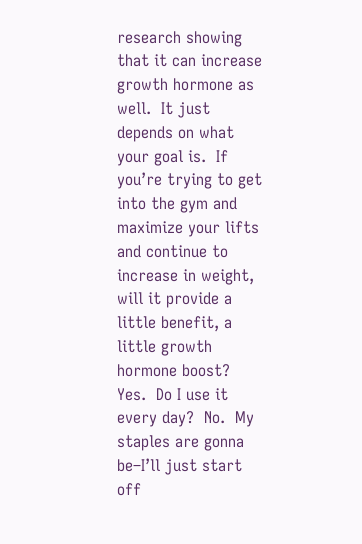research showing that it can increase growth hormone as well.  It just depends on what your goal is.  If you’re trying to get into the gym and maximize your lifts and continue to increase in weight, will it provide a little benefit, a little growth hormone boost?  Yes.  Do I use it every day?  No.  My staples are gonna be–I’ll just start off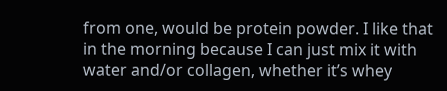from one, would be protein powder. I like that in the morning because I can just mix it with water and/or collagen, whether it’s whey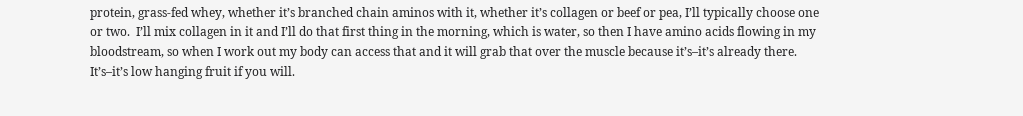protein, grass-fed whey, whether it’s branched chain aminos with it, whether it’s collagen or beef or pea, I’ll typically choose one or two.  I’ll mix collagen in it and I’ll do that first thing in the morning, which is water, so then I have amino acids flowing in my bloodstream, so when I work out my body can access that and it will grab that over the muscle because it’s–it’s already there.  It’s–it’s low hanging fruit if you will.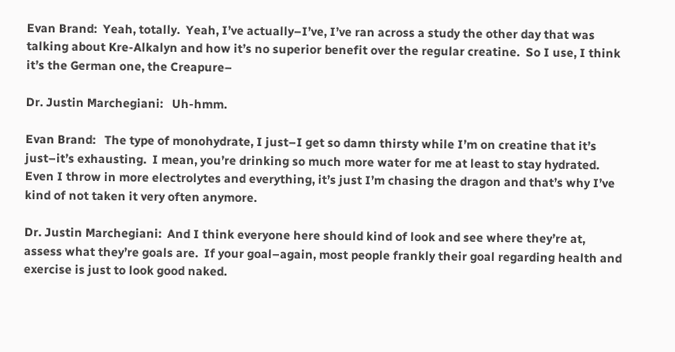Evan Brand:  Yeah, totally.  Yeah, I’ve actually–I’ve, I’ve ran across a study the other day that was talking about Kre-Alkalyn and how it’s no superior benefit over the regular creatine.  So I use, I think it’s the German one, the Creapure–

Dr. Justin Marchegiani:   Uh-hmm.

Evan Brand:   The type of monohydrate, I just–I get so damn thirsty while I’m on creatine that it’s just–it’s exhausting.  I mean, you’re drinking so much more water for me at least to stay hydrated.  Even I throw in more electrolytes and everything, it’s just I’m chasing the dragon and that’s why I’ve kind of not taken it very often anymore.

Dr. Justin Marchegiani:  And I think everyone here should kind of look and see where they’re at, assess what they’re goals are.  If your goal–again, most people frankly their goal regarding health and exercise is just to look good naked.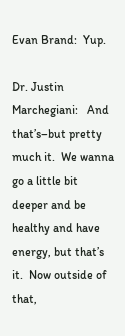Evan Brand:  Yup.

Dr. Justin Marchegiani:   And that’s–but pretty much it.  We wanna go a little bit deeper and be healthy and have energy, but that’s it.  Now outside of that,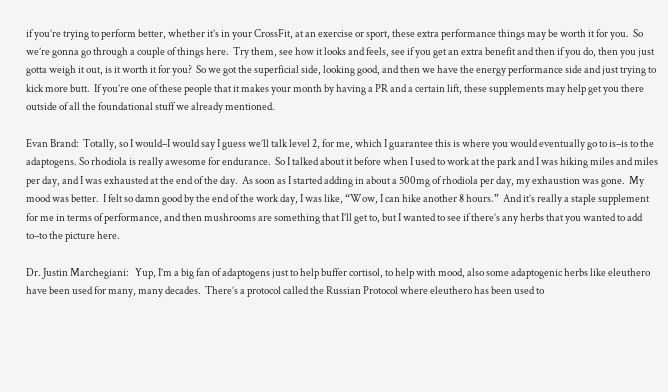if you’re trying to perform better, whether it’s in your CrossFit, at an exercise or sport, these extra performance things may be worth it for you.  So we’re gonna go through a couple of things here.  Try them, see how it looks and feels, see if you get an extra benefit and then if you do, then you just gotta weigh it out, is it worth it for you?  So we got the superficial side, looking good, and then we have the energy performance side and just trying to kick more butt.  If you’re one of these people that it makes your month by having a PR and a certain lift, these supplements may help get you there outside of all the foundational stuff we already mentioned.

Evan Brand:  Totally, so I would–I would say I guess we’ll talk level 2, for me, which I guarantee this is where you would eventually go to is–is to the adaptogens. So rhodiola is really awesome for endurance.  So I talked about it before when I used to work at the park and I was hiking miles and miles per day, and I was exhausted at the end of the day.  As soon as I started adding in about a 500mg of rhodiola per day, my exhaustion was gone.  My mood was better.  I felt so damn good by the end of the work day, I was like, “Wow, I can hike another 8 hours.”  And it’s really a staple supplement for me in terms of performance, and then mushrooms are something that I’ll get to, but I wanted to see if there’s any herbs that you wanted to add to–to the picture here.

Dr. Justin Marchegiani:   Yup, I’m a big fan of adaptogens just to help buffer cortisol, to help with mood, also some adaptogenic herbs like eleuthero have been used for many, many decades.  There’s a protocol called the Russian Protocol where eleuthero has been used to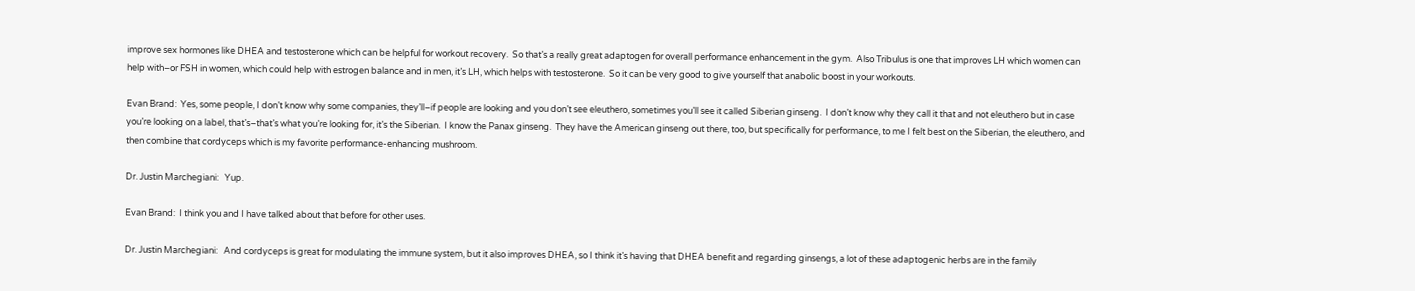improve sex hormones like DHEA and testosterone which can be helpful for workout recovery.  So that’s a really great adaptogen for overall performance enhancement in the gym.  Also Tribulus is one that improves LH which women can help with–or FSH in women, which could help with estrogen balance and in men, it’s LH, which helps with testosterone.  So it can be very good to give yourself that anabolic boost in your workouts.

Evan Brand:  Yes, some people, I don’t know why some companies, they’ll–if people are looking and you don’t see eleuthero, sometimes you’ll see it called Siberian ginseng.  I don’t know why they call it that and not eleuthero but in case you’re looking on a label, that’s–that’s what you’re looking for, it’s the Siberian.  I know the Panax ginseng.  They have the American ginseng out there, too, but specifically for performance, to me I felt best on the Siberian, the eleuthero, and then combine that cordyceps which is my favorite performance-enhancing mushroom.

Dr. Justin Marchegiani:   Yup.

Evan Brand:  I think you and I have talked about that before for other uses.

Dr. Justin Marchegiani:   And cordyceps is great for modulating the immune system, but it also improves DHEA, so I think it’s having that DHEA benefit and regarding ginsengs, a lot of these adaptogenic herbs are in the family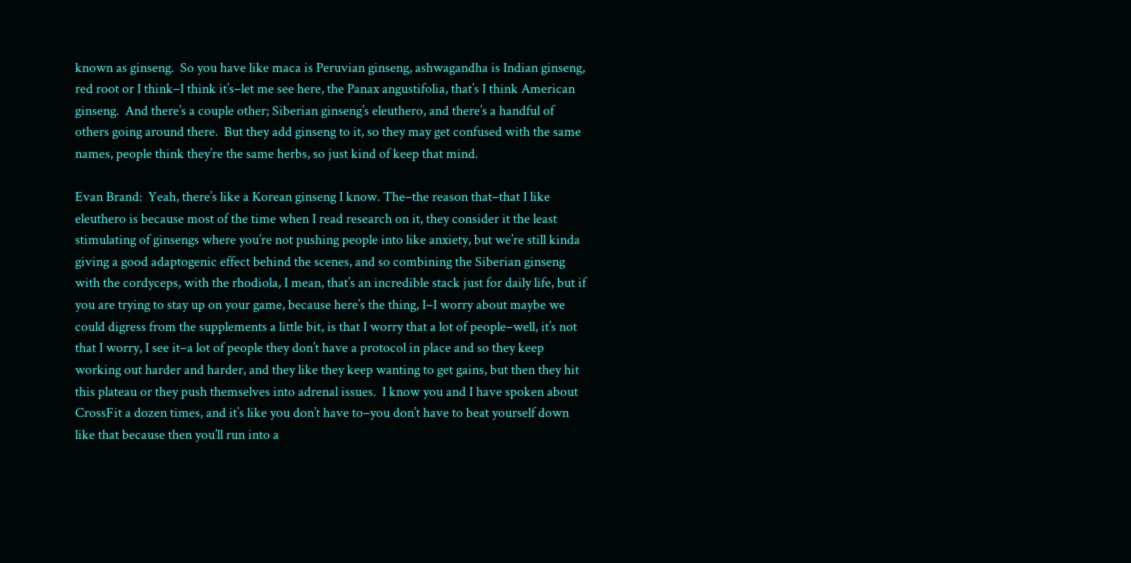known as ginseng.  So you have like maca is Peruvian ginseng, ashwagandha is Indian ginseng, red root or I think–I think it’s–let me see here, the Panax angustifolia, that’s I think American ginseng.  And there’s a couple other; Siberian ginseng’s eleuthero, and there’s a handful of others going around there.  But they add ginseng to it, so they may get confused with the same names, people think they’re the same herbs, so just kind of keep that mind.

Evan Brand:  Yeah, there’s like a Korean ginseng I know. The–the reason that–that I like eleuthero is because most of the time when I read research on it, they consider it the least stimulating of ginsengs where you’re not pushing people into like anxiety, but we’re still kinda giving a good adaptogenic effect behind the scenes, and so combining the Siberian ginseng with the cordyceps, with the rhodiola, I mean, that’s an incredible stack just for daily life, but if you are trying to stay up on your game, because here’s the thing, I–I worry about maybe we could digress from the supplements a little bit, is that I worry that a lot of people–well, it’s not that I worry, I see it–a lot of people they don’t have a protocol in place and so they keep working out harder and harder, and they like they keep wanting to get gains, but then they hit this plateau or they push themselves into adrenal issues.  I know you and I have spoken about CrossFit a dozen times, and it’s like you don’t have to–you don’t have to beat yourself down like that because then you’ll run into a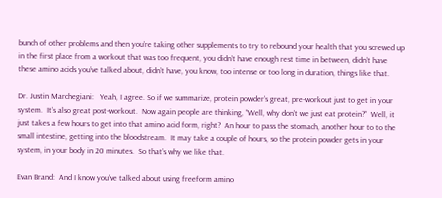bunch of other problems and then you’re taking other supplements to try to rebound your health that you screwed up in the first place from a workout that was too frequent, you didn’t have enough rest time in between, didn’t have these amino acids you’ve talked about, didn’t have, you know, too intense or too long in duration, things like that.

Dr. Justin Marchegiani:   Yeah, I agree. So if we summarize, protein powder’s great, pre-workout just to get in your system.  It’s also great post-workout.  Now again people are thinking, “Well, why don’t we just eat protein?”  Well, it just takes a few hours to get into that amino acid form, right?  An hour to pass the stomach, another hour to to the small intestine, getting into the bloodstream.  It may take a couple of hours, so the protein powder gets in your system, in your body in 20 minutes.  So that’s why we like that.

Evan Brand:  And I know you’ve talked about using freeform amino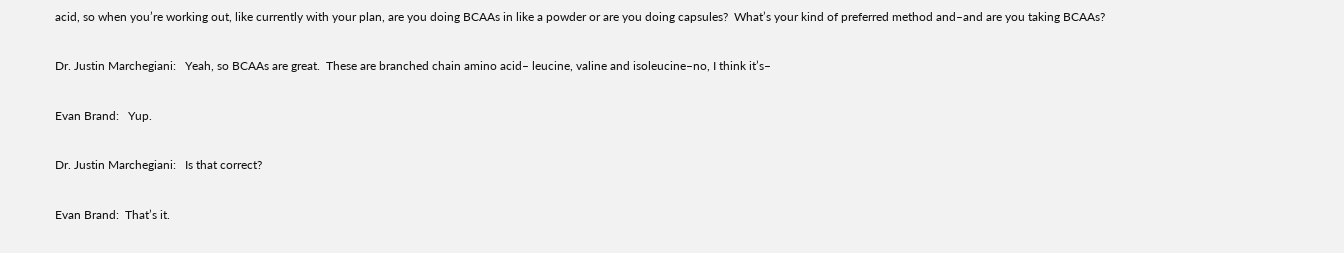acid, so when you’re working out, like currently with your plan, are you doing BCAAs in like a powder or are you doing capsules?  What’s your kind of preferred method and–and are you taking BCAAs?

Dr. Justin Marchegiani:   Yeah, so BCAAs are great.  These are branched chain amino acid– leucine, valine and isoleucine–no, I think it’s–

Evan Brand:   Yup.

Dr. Justin Marchegiani:   Is that correct?

Evan Brand:  That’s it.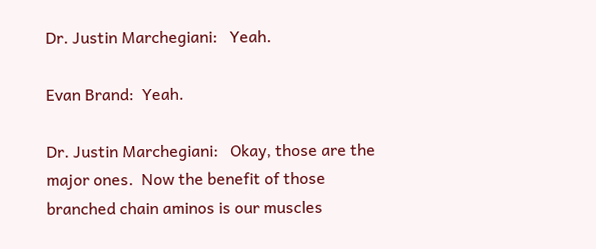Dr. Justin Marchegiani:   Yeah.

Evan Brand:  Yeah.

Dr. Justin Marchegiani:   Okay, those are the major ones.  Now the benefit of those branched chain aminos is our muscles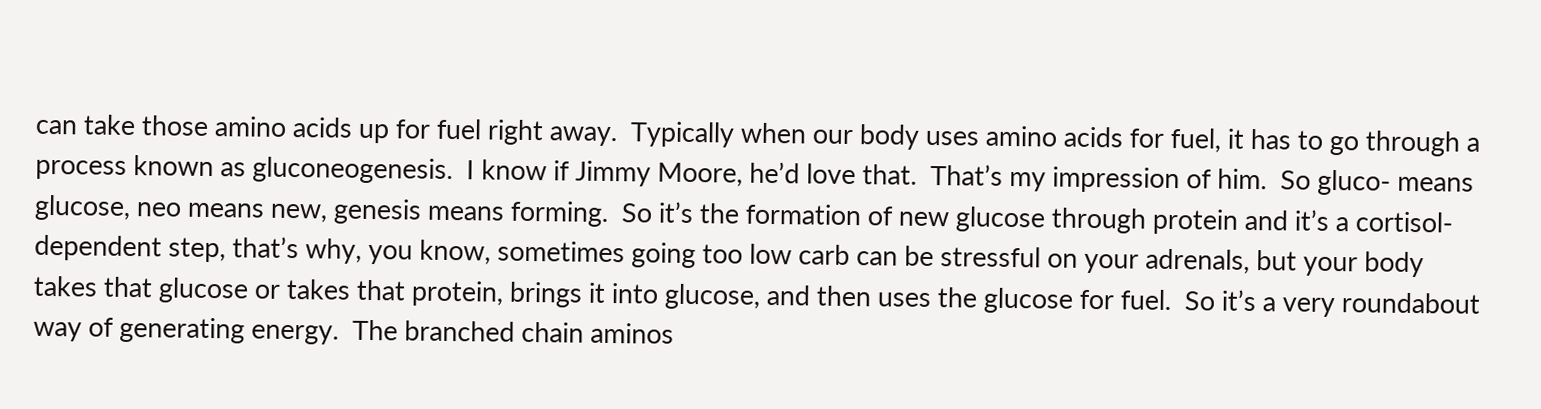can take those amino acids up for fuel right away.  Typically when our body uses amino acids for fuel, it has to go through a process known as gluconeogenesis.  I know if Jimmy Moore, he’d love that.  That’s my impression of him.  So gluco- means glucose, neo means new, genesis means forming.  So it’s the formation of new glucose through protein and it’s a cortisol-dependent step, that’s why, you know, sometimes going too low carb can be stressful on your adrenals, but your body takes that glucose or takes that protein, brings it into glucose, and then uses the glucose for fuel.  So it’s a very roundabout way of generating energy.  The branched chain aminos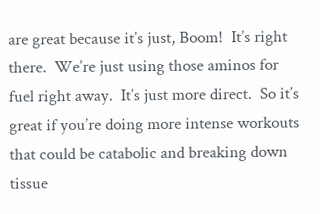are great because it’s just, Boom!  It’s right there.  We’re just using those aminos for fuel right away.  It’s just more direct.  So it’s great if you’re doing more intense workouts that could be catabolic and breaking down tissue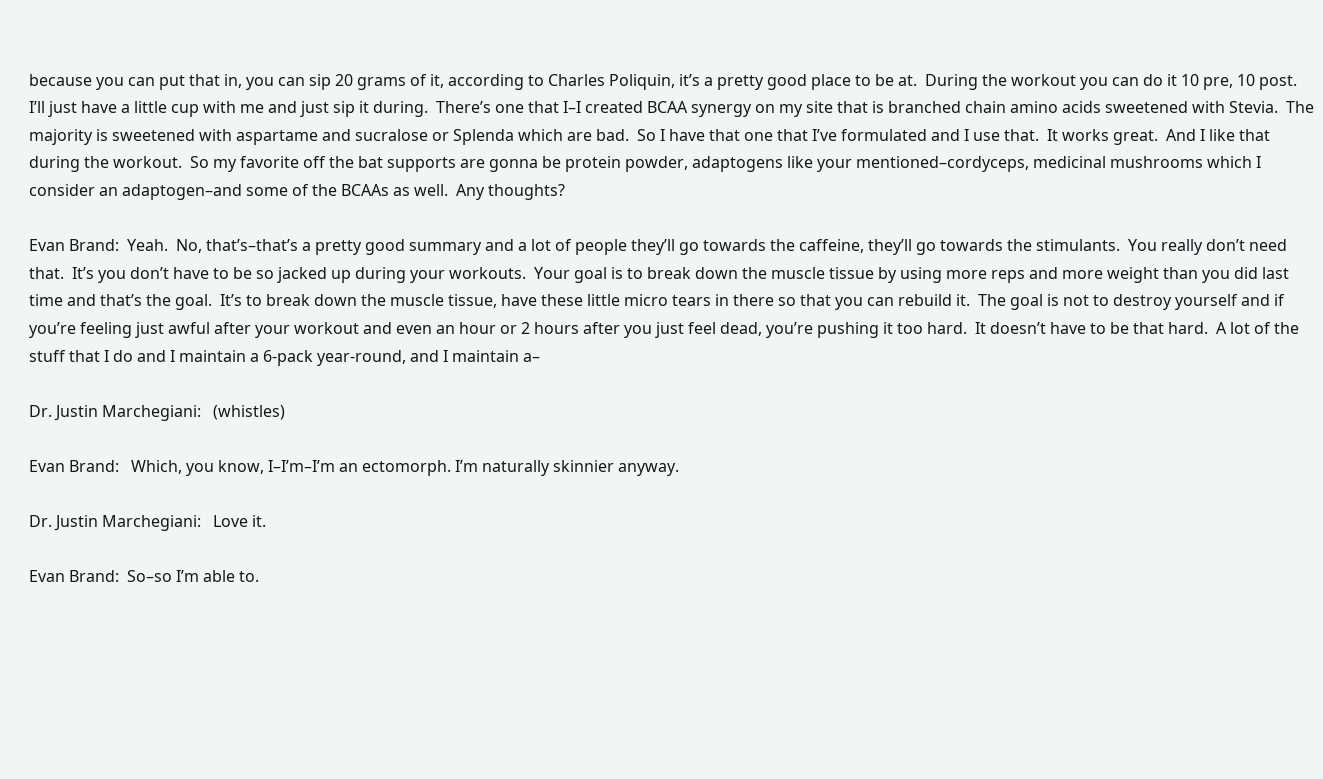because you can put that in, you can sip 20 grams of it, according to Charles Poliquin, it’s a pretty good place to be at.  During the workout you can do it 10 pre, 10 post.  I’ll just have a little cup with me and just sip it during.  There’s one that I–I created BCAA synergy on my site that is branched chain amino acids sweetened with Stevia.  The majority is sweetened with aspartame and sucralose or Splenda which are bad.  So I have that one that I’ve formulated and I use that.  It works great.  And I like that during the workout.  So my favorite off the bat supports are gonna be protein powder, adaptogens like your mentioned–cordyceps, medicinal mushrooms which I consider an adaptogen–and some of the BCAAs as well.  Any thoughts?

Evan Brand:  Yeah.  No, that’s–that’s a pretty good summary and a lot of people they’ll go towards the caffeine, they’ll go towards the stimulants.  You really don’t need that.  It’s you don’t have to be so jacked up during your workouts.  Your goal is to break down the muscle tissue by using more reps and more weight than you did last time and that’s the goal.  It’s to break down the muscle tissue, have these little micro tears in there so that you can rebuild it.  The goal is not to destroy yourself and if you’re feeling just awful after your workout and even an hour or 2 hours after you just feel dead, you’re pushing it too hard.  It doesn’t have to be that hard.  A lot of the stuff that I do and I maintain a 6-pack year-round, and I maintain a–

Dr. Justin Marchegiani:   (whistles)

Evan Brand:   Which, you know, I–I’m–I’m an ectomorph. I’m naturally skinnier anyway.

Dr. Justin Marchegiani:   Love it.

Evan Brand:  So–so I’m able to.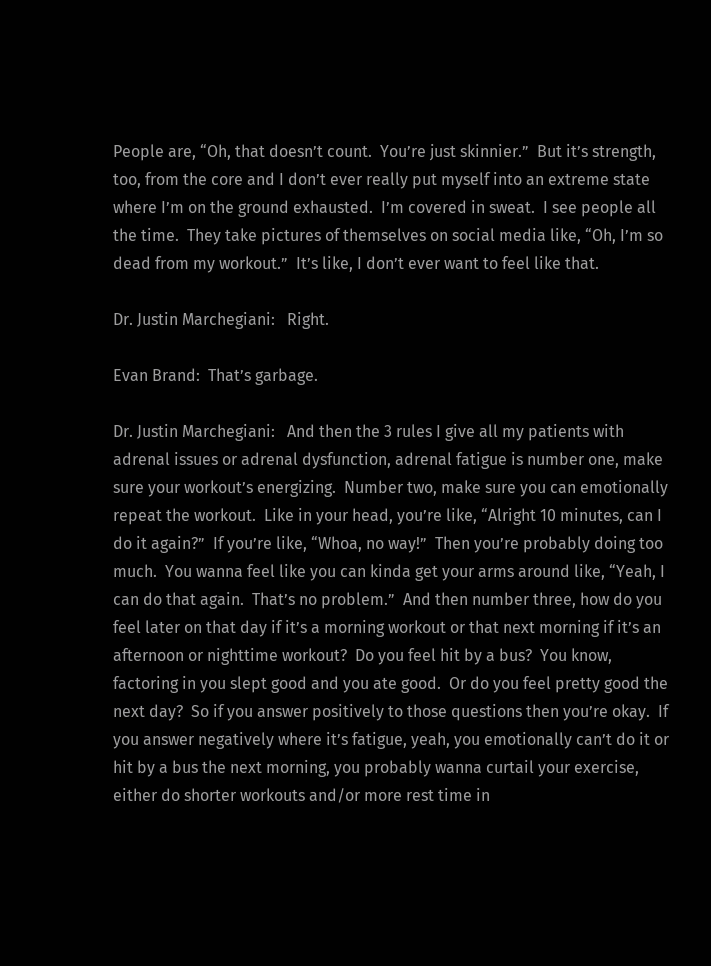People are, “Oh, that doesn’t count.  You’re just skinnier.”  But it’s strength, too, from the core and I don’t ever really put myself into an extreme state where I’m on the ground exhausted.  I’m covered in sweat.  I see people all the time.  They take pictures of themselves on social media like, “Oh, I’m so dead from my workout.”  It’s like, I don’t ever want to feel like that.

Dr. Justin Marchegiani:   Right.

Evan Brand:  That’s garbage.

Dr. Justin Marchegiani:   And then the 3 rules I give all my patients with adrenal issues or adrenal dysfunction, adrenal fatigue is number one, make sure your workout’s energizing.  Number two, make sure you can emotionally repeat the workout.  Like in your head, you’re like, “Alright 10 minutes, can I do it again?”  If you’re like, “Whoa, no way!”  Then you’re probably doing too much.  You wanna feel like you can kinda get your arms around like, “Yeah, I can do that again.  That’s no problem.”  And then number three, how do you feel later on that day if it’s a morning workout or that next morning if it’s an afternoon or nighttime workout?  Do you feel hit by a bus?  You know, factoring in you slept good and you ate good.  Or do you feel pretty good the next day?  So if you answer positively to those questions then you’re okay.  If you answer negatively where it’s fatigue, yeah, you emotionally can’t do it or hit by a bus the next morning, you probably wanna curtail your exercise, either do shorter workouts and/or more rest time in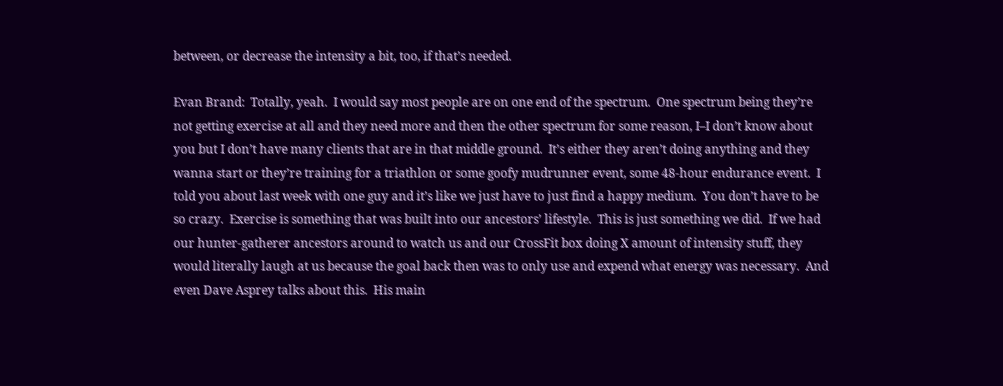between, or decrease the intensity a bit, too, if that’s needed.

Evan Brand:  Totally, yeah.  I would say most people are on one end of the spectrum.  One spectrum being they’re not getting exercise at all and they need more and then the other spectrum for some reason, I–I don’t know about you but I don’t have many clients that are in that middle ground.  It’s either they aren’t doing anything and they wanna start or they’re training for a triathlon or some goofy mudrunner event, some 48-hour endurance event.  I told you about last week with one guy and it’s like we just have to just find a happy medium.  You don’t have to be so crazy.  Exercise is something that was built into our ancestors’ lifestyle.  This is just something we did.  If we had our hunter-gatherer ancestors around to watch us and our CrossFit box doing X amount of intensity stuff, they would literally laugh at us because the goal back then was to only use and expend what energy was necessary.  And even Dave Asprey talks about this.  His main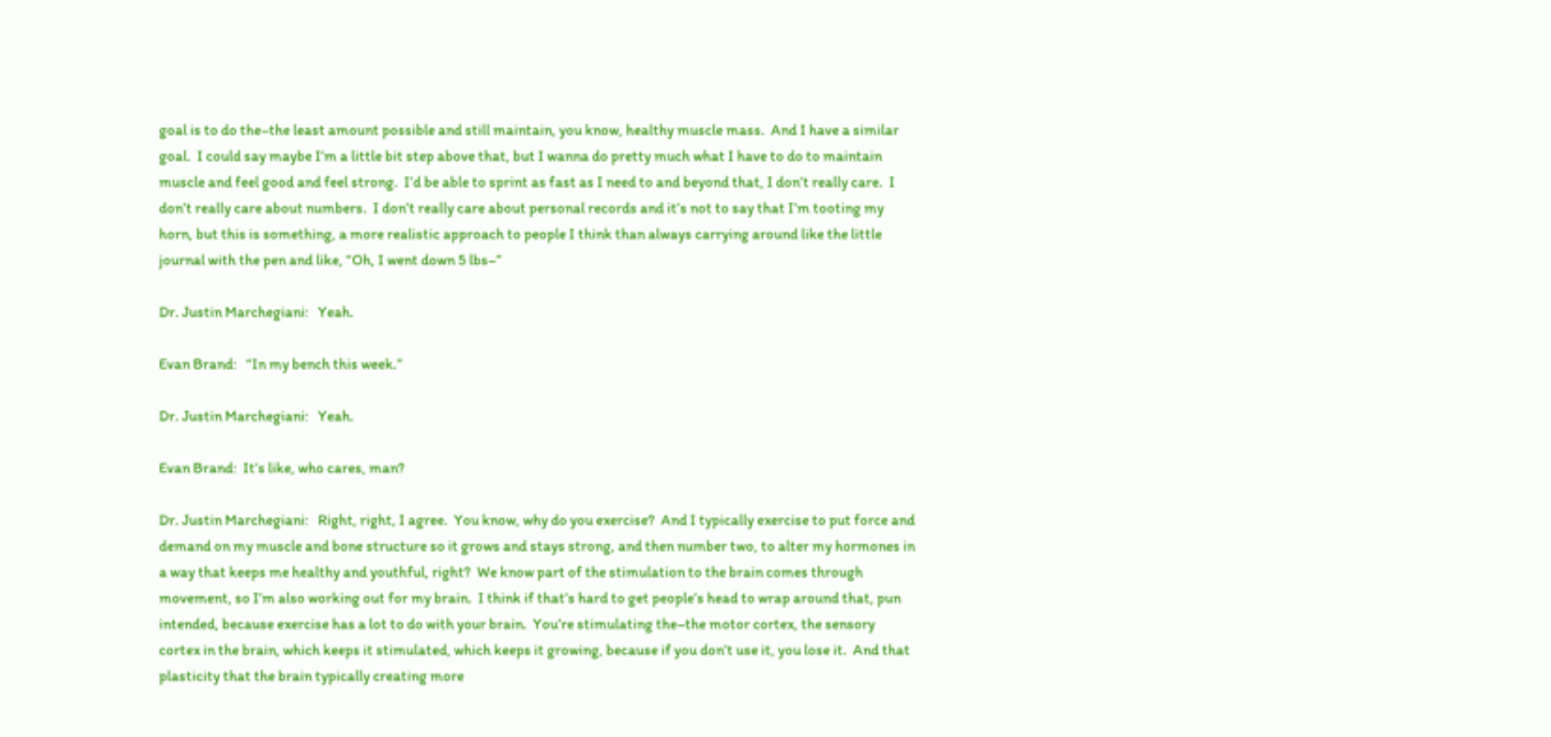goal is to do the–the least amount possible and still maintain, you know, healthy muscle mass.  And I have a similar goal.  I could say maybe I’m a little bit step above that, but I wanna do pretty much what I have to do to maintain muscle and feel good and feel strong.  I’d be able to sprint as fast as I need to and beyond that, I don’t really care.  I don’t really care about numbers.  I don’t really care about personal records and it’s not to say that I’m tooting my horn, but this is something, a more realistic approach to people I think than always carrying around like the little journal with the pen and like, “Oh, I went down 5 lbs–”

Dr. Justin Marchegiani:   Yeah.

Evan Brand:   “In my bench this week.”

Dr. Justin Marchegiani:   Yeah.

Evan Brand:  It’s like, who cares, man?

Dr. Justin Marchegiani:   Right, right, I agree.  You know, why do you exercise?  And I typically exercise to put force and demand on my muscle and bone structure so it grows and stays strong, and then number two, to alter my hormones in a way that keeps me healthy and youthful, right?  We know part of the stimulation to the brain comes through movement, so I’m also working out for my brain.  I think if that’s hard to get people’s head to wrap around that, pun intended, because exercise has a lot to do with your brain.  You’re stimulating the–the motor cortex, the sensory cortex in the brain, which keeps it stimulated, which keeps it growing, because if you don’t use it, you lose it.  And that plasticity that the brain typically creating more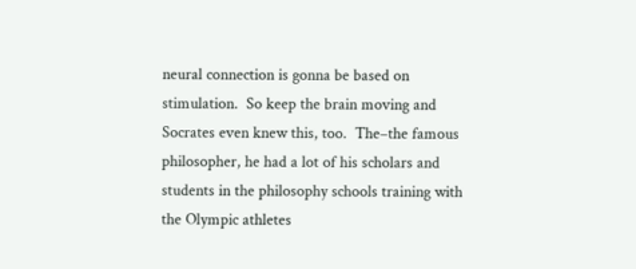neural connection is gonna be based on stimulation.  So keep the brain moving and Socrates even knew this, too.  The–the famous philosopher, he had a lot of his scholars and students in the philosophy schools training with the Olympic athletes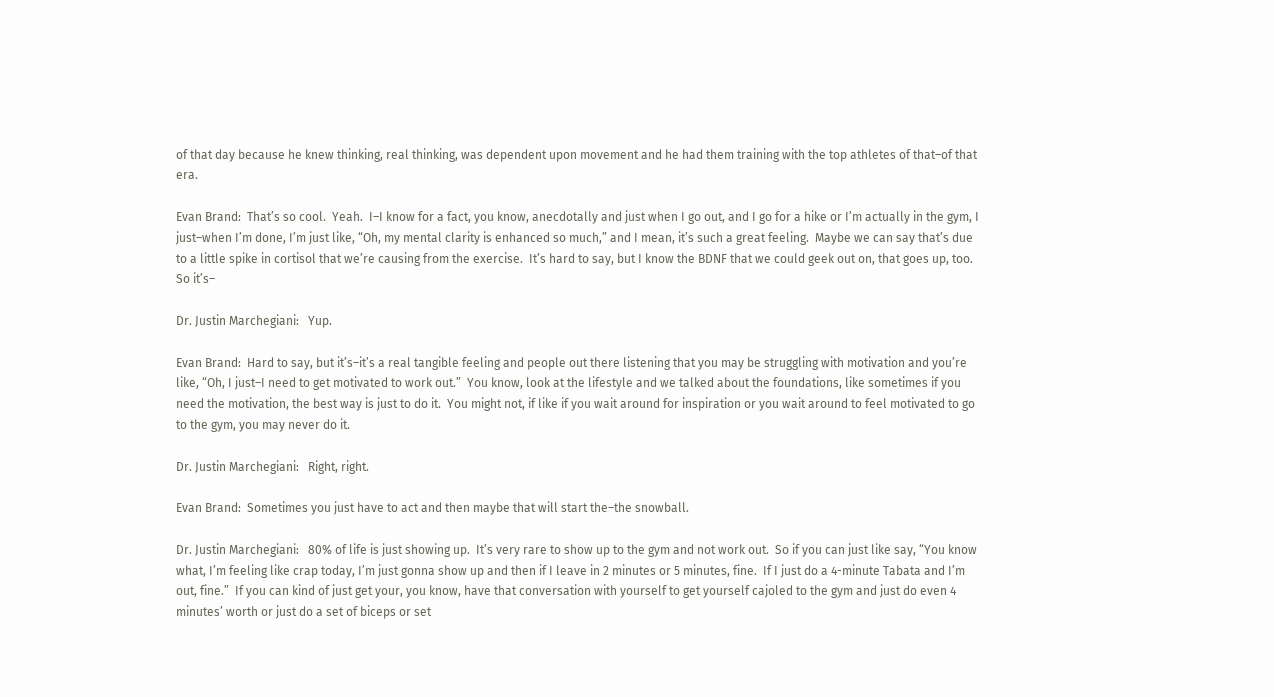of that day because he knew thinking, real thinking, was dependent upon movement and he had them training with the top athletes of that–of that era.

Evan Brand:  That’s so cool.  Yeah.  I–I know for a fact, you know, anecdotally and just when I go out, and I go for a hike or I’m actually in the gym, I just–when I’m done, I’m just like, “Oh, my mental clarity is enhanced so much,” and I mean, it’s such a great feeling.  Maybe we can say that’s due to a little spike in cortisol that we’re causing from the exercise.  It’s hard to say, but I know the BDNF that we could geek out on, that goes up, too.  So it’s–

Dr. Justin Marchegiani:   Yup.

Evan Brand:  Hard to say, but it’s–it’s a real tangible feeling and people out there listening that you may be struggling with motivation and you’re like, “Oh, I just–I need to get motivated to work out.”  You know, look at the lifestyle and we talked about the foundations, like sometimes if you need the motivation, the best way is just to do it.  You might not, if like if you wait around for inspiration or you wait around to feel motivated to go to the gym, you may never do it.

Dr. Justin Marchegiani:   Right, right.

Evan Brand:  Sometimes you just have to act and then maybe that will start the–the snowball.

Dr. Justin Marchegiani:   80% of life is just showing up.  It’s very rare to show up to the gym and not work out.  So if you can just like say, “You know what, I’m feeling like crap today, I’m just gonna show up and then if I leave in 2 minutes or 5 minutes, fine.  If I just do a 4-minute Tabata and I’m out, fine.”  If you can kind of just get your, you know, have that conversation with yourself to get yourself cajoled to the gym and just do even 4 minutes’ worth or just do a set of biceps or set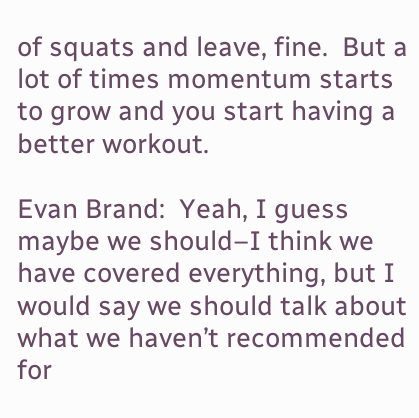of squats and leave, fine.  But a lot of times momentum starts to grow and you start having a better workout.

Evan Brand:  Yeah, I guess maybe we should–I think we have covered everything, but I would say we should talk about what we haven’t recommended for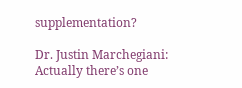supplementation?

Dr. Justin Marchegiani:   Actually there’s one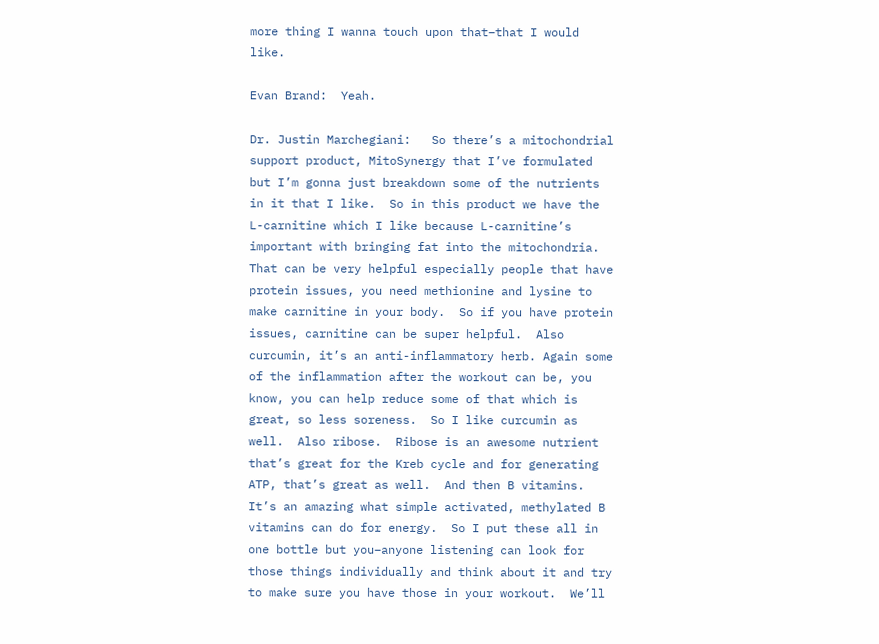more thing I wanna touch upon that–that I would like.

Evan Brand:  Yeah.

Dr. Justin Marchegiani:   So there’s a mitochondrial support product, MitoSynergy that I’ve formulated but I’m gonna just breakdown some of the nutrients in it that I like.  So in this product we have the L-carnitine which I like because L-carnitine’s important with bringing fat into the mitochondria.  That can be very helpful especially people that have protein issues, you need methionine and lysine to make carnitine in your body.  So if you have protein issues, carnitine can be super helpful.  Also curcumin, it’s an anti-inflammatory herb. Again some of the inflammation after the workout can be, you know, you can help reduce some of that which is great, so less soreness.  So I like curcumin as well.  Also ribose.  Ribose is an awesome nutrient that’s great for the Kreb cycle and for generating ATP, that’s great as well.  And then B vitamins.  It’s an amazing what simple activated, methylated B vitamins can do for energy.  So I put these all in one bottle but you–anyone listening can look for those things individually and think about it and try to make sure you have those in your workout.  We’ll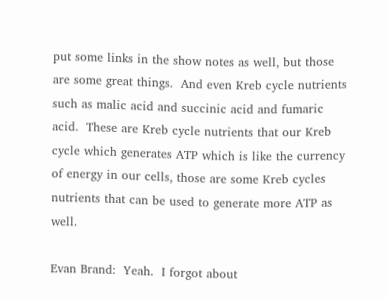put some links in the show notes as well, but those are some great things.  And even Kreb cycle nutrients such as malic acid and succinic acid and fumaric acid.  These are Kreb cycle nutrients that our Kreb cycle which generates ATP which is like the currency of energy in our cells, those are some Kreb cycles nutrients that can be used to generate more ATP as well.

Evan Brand:  Yeah.  I forgot about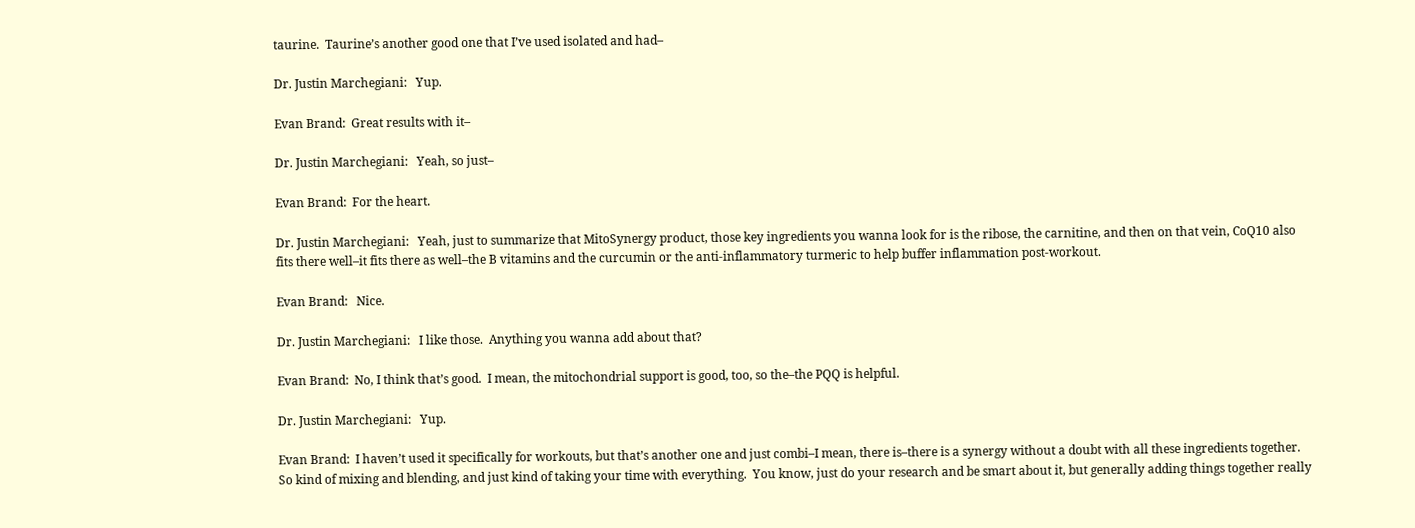taurine.  Taurine’s another good one that I’ve used isolated and had–

Dr. Justin Marchegiani:   Yup.

Evan Brand:  Great results with it–

Dr. Justin Marchegiani:   Yeah, so just–

Evan Brand:  For the heart.

Dr. Justin Marchegiani:   Yeah, just to summarize that MitoSynergy product, those key ingredients you wanna look for is the ribose, the carnitine, and then on that vein, CoQ10 also fits there well–it fits there as well–the B vitamins and the curcumin or the anti-inflammatory turmeric to help buffer inflammation post-workout.

Evan Brand:   Nice.

Dr. Justin Marchegiani:   I like those.  Anything you wanna add about that?

Evan Brand:  No, I think that’s good.  I mean, the mitochondrial support is good, too, so the–the PQQ is helpful.

Dr. Justin Marchegiani:   Yup.

Evan Brand:  I haven’t used it specifically for workouts, but that’s another one and just combi–I mean, there is–there is a synergy without a doubt with all these ingredients together.  So kind of mixing and blending, and just kind of taking your time with everything.  You know, just do your research and be smart about it, but generally adding things together really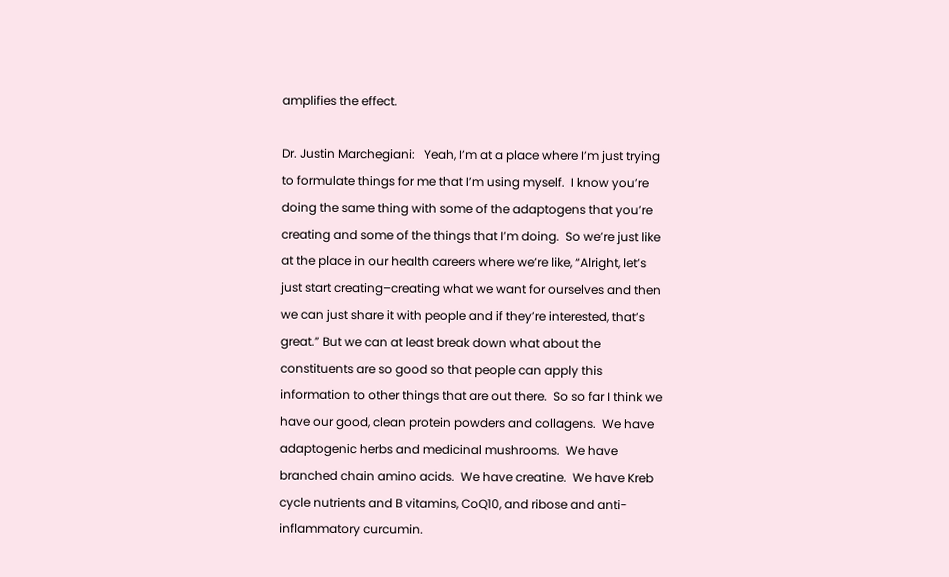amplifies the effect.

Dr. Justin Marchegiani:   Yeah, I’m at a place where I’m just trying to formulate things for me that I’m using myself.  I know you’re doing the same thing with some of the adaptogens that you’re creating and some of the things that I’m doing.  So we’re just like at the place in our health careers where we’re like, “Alright, let’s just start creating–creating what we want for ourselves and then we can just share it with people and if they’re interested, that’s great.” But we can at least break down what about the constituents are so good so that people can apply this information to other things that are out there.  So so far I think we have our good, clean protein powders and collagens.  We have adaptogenic herbs and medicinal mushrooms.  We have branched chain amino acids.  We have creatine.  We have Kreb cycle nutrients and B vitamins, CoQ10, and ribose and anti-inflammatory curcumin.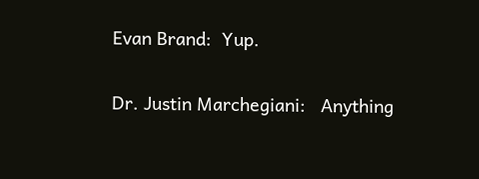Evan Brand:  Yup.

Dr. Justin Marchegiani:   Anything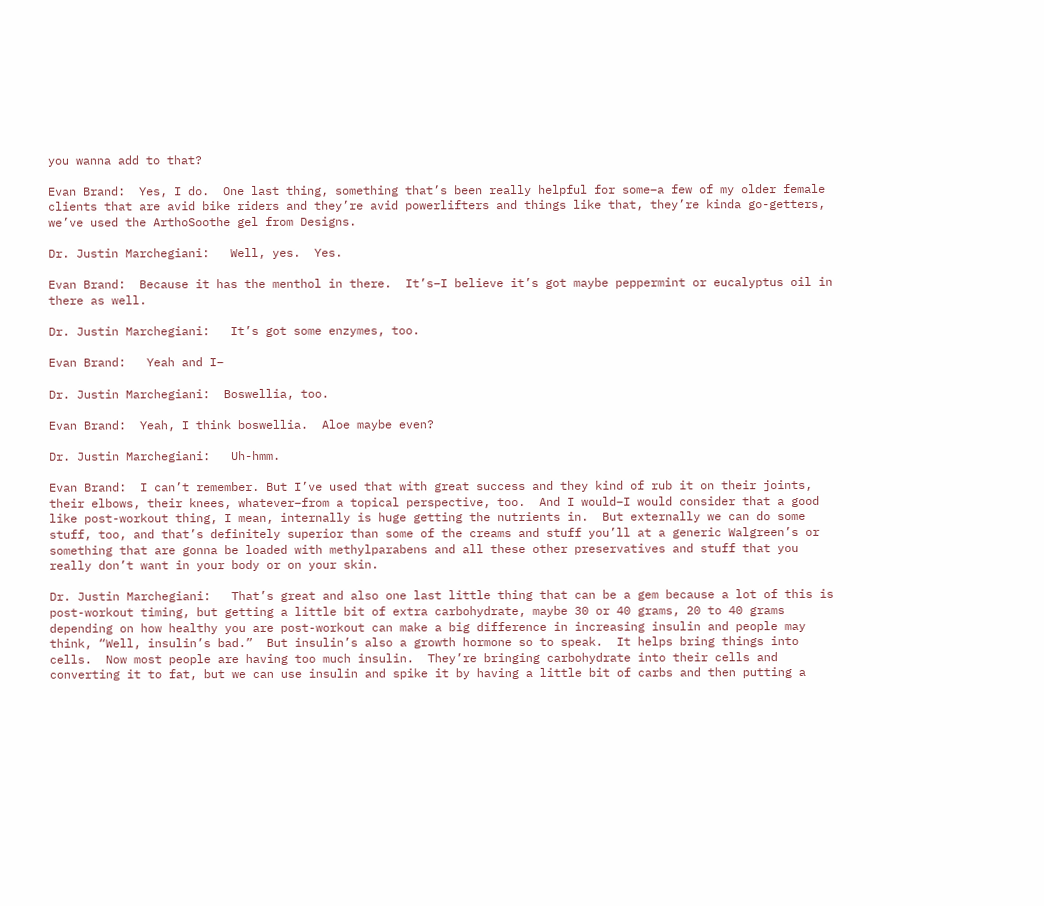you wanna add to that?

Evan Brand:  Yes, I do.  One last thing, something that’s been really helpful for some–a few of my older female clients that are avid bike riders and they’re avid powerlifters and things like that, they’re kinda go-getters, we’ve used the ArthoSoothe gel from Designs.

Dr. Justin Marchegiani:   Well, yes.  Yes.

Evan Brand:  Because it has the menthol in there.  It’s–I believe it’s got maybe peppermint or eucalyptus oil in there as well.

Dr. Justin Marchegiani:   It’s got some enzymes, too.

Evan Brand:   Yeah and I–

Dr. Justin Marchegiani:  Boswellia, too.

Evan Brand:  Yeah, I think boswellia.  Aloe maybe even?

Dr. Justin Marchegiani:   Uh-hmm.

Evan Brand:  I can’t remember. But I’ve used that with great success and they kind of rub it on their joints, their elbows, their knees, whatever–from a topical perspective, too.  And I would–I would consider that a good like post-workout thing, I mean, internally is huge getting the nutrients in.  But externally we can do some stuff, too, and that’s definitely superior than some of the creams and stuff you’ll at a generic Walgreen’s or something that are gonna be loaded with methylparabens and all these other preservatives and stuff that you really don’t want in your body or on your skin.

Dr. Justin Marchegiani:   That’s great and also one last little thing that can be a gem because a lot of this is post-workout timing, but getting a little bit of extra carbohydrate, maybe 30 or 40 grams, 20 to 40 grams depending on how healthy you are post-workout can make a big difference in increasing insulin and people may think, “Well, insulin’s bad.”  But insulin’s also a growth hormone so to speak.  It helps bring things into cells.  Now most people are having too much insulin.  They’re bringing carbohydrate into their cells and converting it to fat, but we can use insulin and spike it by having a little bit of carbs and then putting a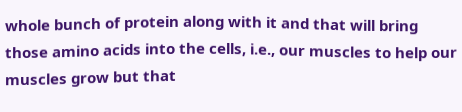whole bunch of protein along with it and that will bring those amino acids into the cells, i.e., our muscles to help our muscles grow but that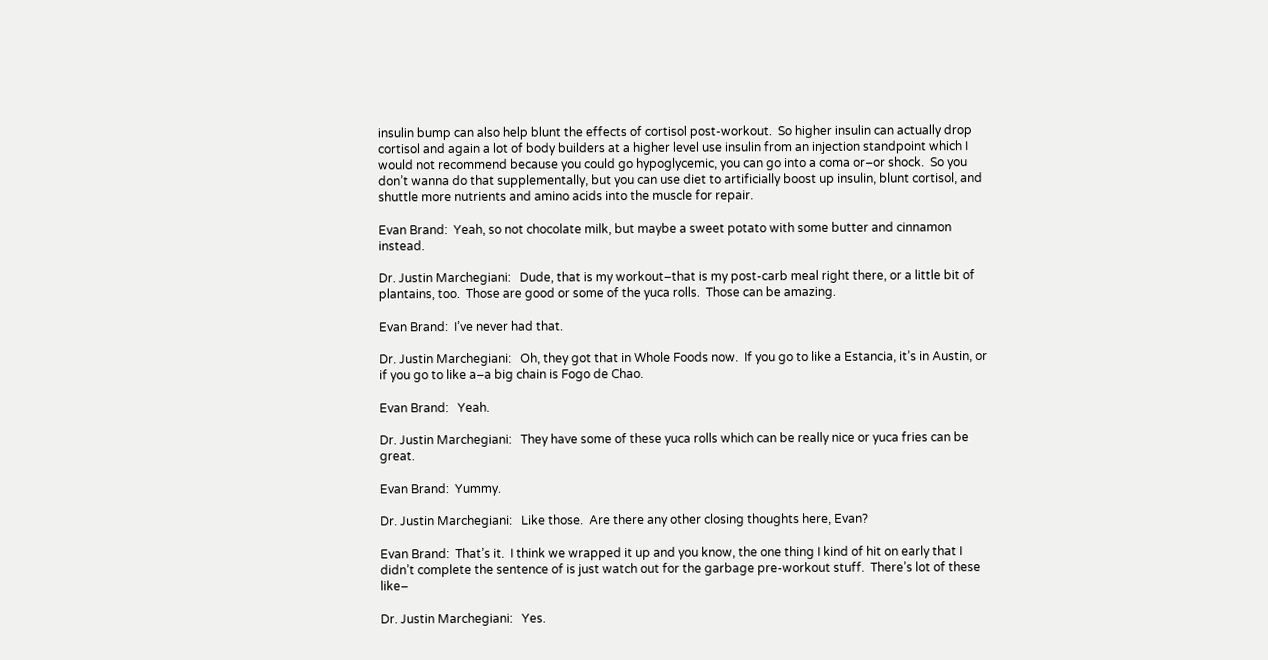insulin bump can also help blunt the effects of cortisol post-workout.  So higher insulin can actually drop cortisol and again a lot of body builders at a higher level use insulin from an injection standpoint which I would not recommend because you could go hypoglycemic, you can go into a coma or–or shock.  So you don’t wanna do that supplementally, but you can use diet to artificially boost up insulin, blunt cortisol, and shuttle more nutrients and amino acids into the muscle for repair.

Evan Brand:  Yeah, so not chocolate milk, but maybe a sweet potato with some butter and cinnamon instead.

Dr. Justin Marchegiani:   Dude, that is my workout–that is my post-carb meal right there, or a little bit of plantains, too.  Those are good or some of the yuca rolls.  Those can be amazing.

Evan Brand:  I’ve never had that.

Dr. Justin Marchegiani:   Oh, they got that in Whole Foods now.  If you go to like a Estancia, it’s in Austin, or if you go to like a–a big chain is Fogo de Chao.

Evan Brand:   Yeah.

Dr. Justin Marchegiani:   They have some of these yuca rolls which can be really nice or yuca fries can be great.

Evan Brand:  Yummy.

Dr. Justin Marchegiani:   Like those.  Are there any other closing thoughts here, Evan?

Evan Brand:  That’s it.  I think we wrapped it up and you know, the one thing I kind of hit on early that I didn’t complete the sentence of is just watch out for the garbage pre-workout stuff.  There’s lot of these like–

Dr. Justin Marchegiani:   Yes.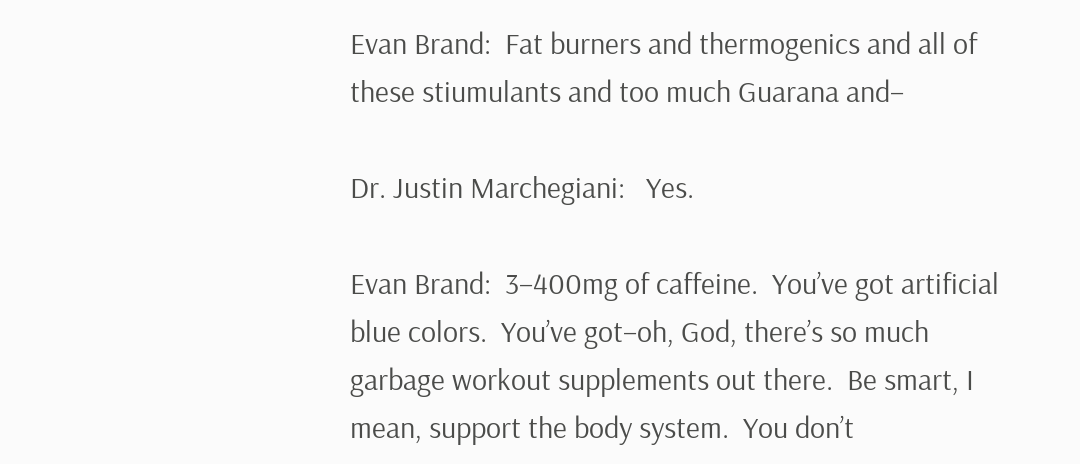Evan Brand:  Fat burners and thermogenics and all of these stiumulants and too much Guarana and–

Dr. Justin Marchegiani:   Yes.

Evan Brand:  3–400mg of caffeine.  You’ve got artificial blue colors.  You’ve got–oh, God, there’s so much garbage workout supplements out there.  Be smart, I mean, support the body system.  You don’t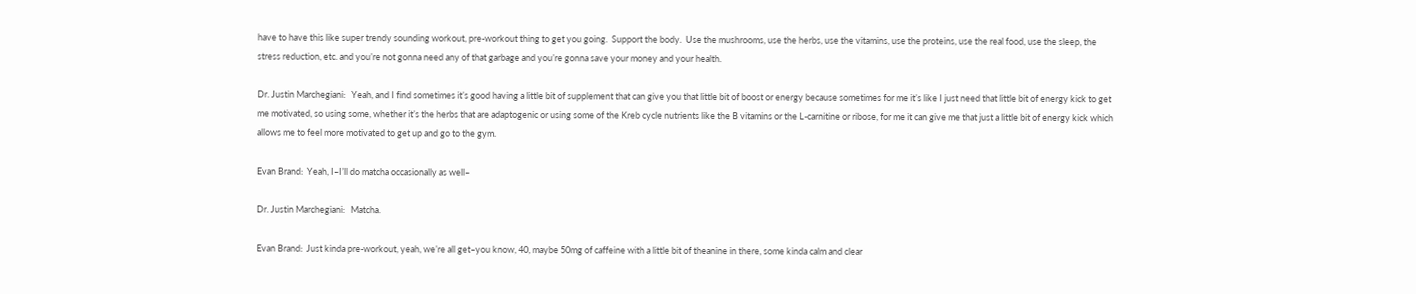have to have this like super trendy sounding workout, pre-workout thing to get you going.  Support the body.  Use the mushrooms, use the herbs, use the vitamins, use the proteins, use the real food, use the sleep, the stress reduction, etc. and you’re not gonna need any of that garbage and you’re gonna save your money and your health.

Dr. Justin Marchegiani:   Yeah, and I find sometimes it’s good having a little bit of supplement that can give you that little bit of boost or energy because sometimes for me it’s like I just need that little bit of energy kick to get me motivated, so using some, whether it’s the herbs that are adaptogenic or using some of the Kreb cycle nutrients like the B vitamins or the L-carnitine or ribose, for me it can give me that just a little bit of energy kick which allows me to feel more motivated to get up and go to the gym.

Evan Brand:  Yeah, I–I’ll do matcha occasionally as well–

Dr. Justin Marchegiani:   Matcha.

Evan Brand:  Just kinda pre-workout, yeah, we’re all get–you know, 40, maybe 50mg of caffeine with a little bit of theanine in there, some kinda calm and clear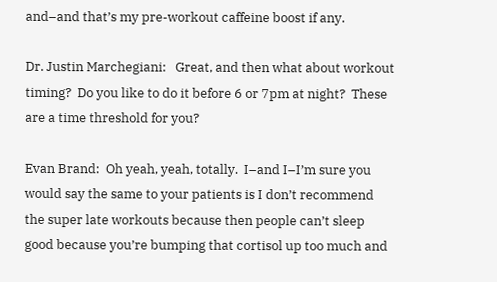and–and that’s my pre-workout caffeine boost if any.

Dr. Justin Marchegiani:   Great, and then what about workout timing?  Do you like to do it before 6 or 7pm at night?  These are a time threshold for you?

Evan Brand:  Oh yeah, yeah, totally.  I–and I–I’m sure you would say the same to your patients is I don’t recommend the super late workouts because then people can’t sleep good because you’re bumping that cortisol up too much and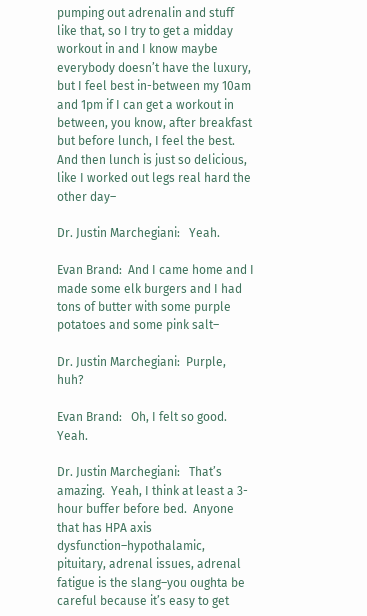pumping out adrenalin and stuff like that, so I try to get a midday workout in and I know maybe everybody doesn’t have the luxury, but I feel best in-between my 10am and 1pm if I can get a workout in between, you know, after breakfast but before lunch, I feel the best.  And then lunch is just so delicious, like I worked out legs real hard the other day–

Dr. Justin Marchegiani:   Yeah.

Evan Brand:  And I came home and I made some elk burgers and I had tons of butter with some purple potatoes and some pink salt–

Dr. Justin Marchegiani:  Purple, huh?

Evan Brand:   Oh, I felt so good. Yeah.

Dr. Justin Marchegiani:   That’s amazing.  Yeah, I think at least a 3-hour buffer before bed.  Anyone that has HPA axis dysfunction–hypothalamic, pituitary, adrenal issues, adrenal fatigue is the slang–you oughta be careful because it’s easy to get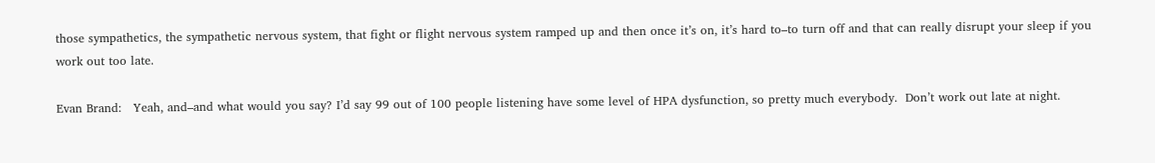those sympathetics, the sympathetic nervous system, that fight or flight nervous system ramped up and then once it’s on, it’s hard to–to turn off and that can really disrupt your sleep if you work out too late.

Evan Brand:   Yeah, and–and what would you say? I’d say 99 out of 100 people listening have some level of HPA dysfunction, so pretty much everybody.  Don’t work out late at night.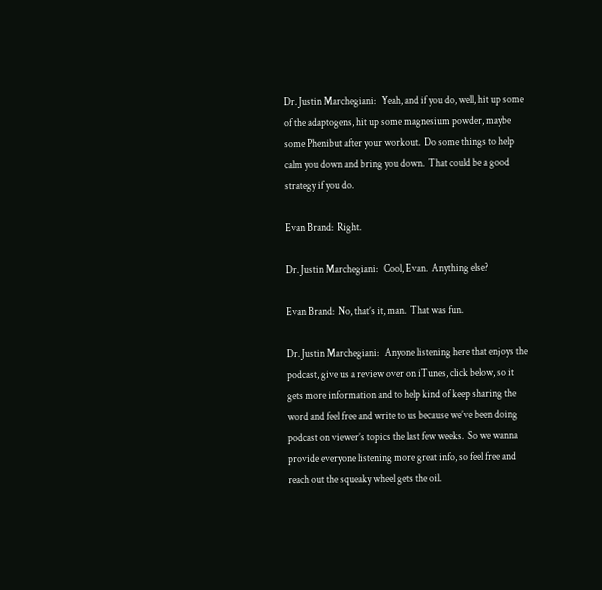Dr. Justin Marchegiani:   Yeah, and if you do, well, hit up some of the adaptogens, hit up some magnesium powder, maybe some Phenibut after your workout.  Do some things to help calm you down and bring you down.  That could be a good strategy if you do.

Evan Brand:  Right.

Dr. Justin Marchegiani:   Cool, Evan.  Anything else?

Evan Brand:  No, that’s it, man.  That was fun.

Dr. Justin Marchegiani:   Anyone listening here that enjoys the podcast, give us a review over on iTunes, click below, so it gets more information and to help kind of keep sharing the word and feel free and write to us because we’ve been doing podcast on viewer’s topics the last few weeks.  So we wanna provide everyone listening more great info, so feel free and reach out the squeaky wheel gets the oil.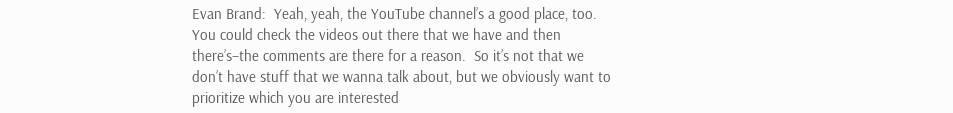Evan Brand:  Yeah, yeah, the YouTube channel’s a good place, too.  You could check the videos out there that we have and then there’s–the comments are there for a reason.  So it’s not that we don’t have stuff that we wanna talk about, but we obviously want to prioritize which you are interested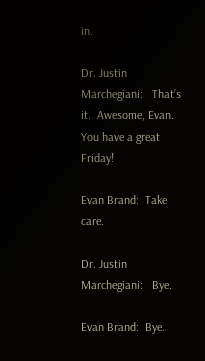in.

Dr. Justin Marchegiani:   That’s it.  Awesome, Evan.  You have a great Friday!

Evan Brand:  Take care.

Dr. Justin Marchegiani:   Bye.

Evan Brand:  Bye.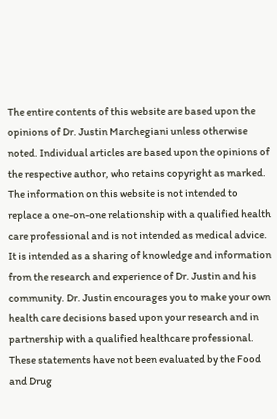The entire contents of this website are based upon the opinions of Dr. Justin Marchegiani unless otherwise noted. Individual articles are based upon the opinions of the respective author, who retains copyright as marked. The information on this website is not intended to replace a one-on-one relationship with a qualified health care professional and is not intended as medical advice. It is intended as a sharing of knowledge and information from the research and experience of Dr. Justin and his community. Dr. Justin encourages you to make your own health care decisions based upon your research and in partnership with a qualified healthcare professional. These statements have not been evaluated by the Food and Drug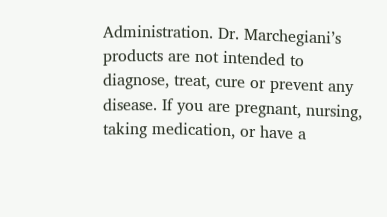Administration. Dr. Marchegiani’s products are not intended to diagnose, treat, cure or prevent any disease. If you are pregnant, nursing, taking medication, or have a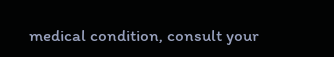medical condition, consult your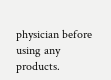physician before using any products.